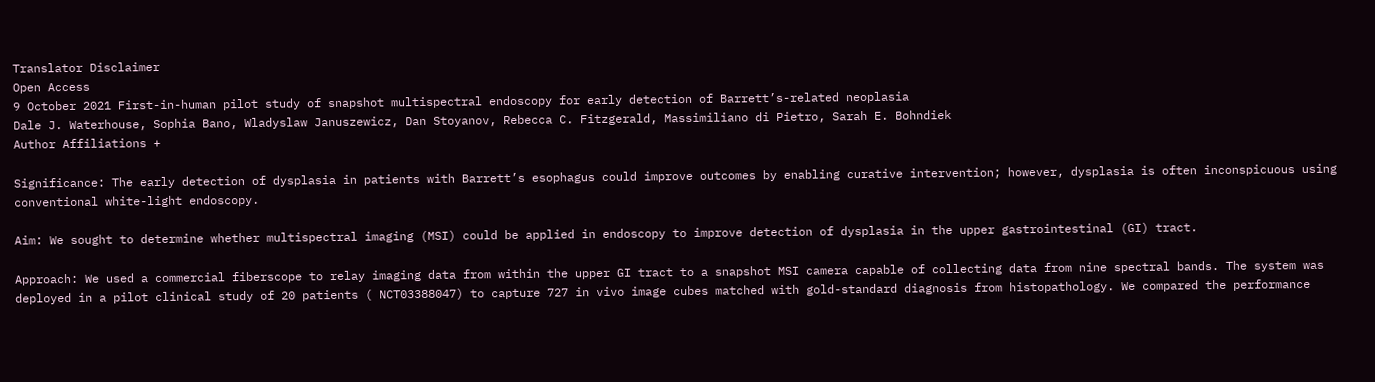Translator Disclaimer
Open Access
9 October 2021 First-in-human pilot study of snapshot multispectral endoscopy for early detection of Barrett’s-related neoplasia
Dale J. Waterhouse, Sophia Bano, Wladyslaw Januszewicz, Dan Stoyanov, Rebecca C. Fitzgerald, Massimiliano di Pietro, Sarah E. Bohndiek
Author Affiliations +

Significance: The early detection of dysplasia in patients with Barrett’s esophagus could improve outcomes by enabling curative intervention; however, dysplasia is often inconspicuous using conventional white-light endoscopy.

Aim: We sought to determine whether multispectral imaging (MSI) could be applied in endoscopy to improve detection of dysplasia in the upper gastrointestinal (GI) tract.

Approach: We used a commercial fiberscope to relay imaging data from within the upper GI tract to a snapshot MSI camera capable of collecting data from nine spectral bands. The system was deployed in a pilot clinical study of 20 patients ( NCT03388047) to capture 727 in vivo image cubes matched with gold-standard diagnosis from histopathology. We compared the performance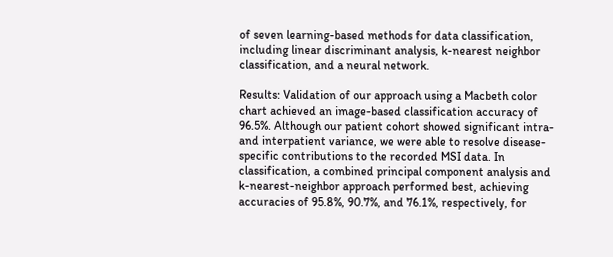of seven learning-based methods for data classification, including linear discriminant analysis, k-nearest neighbor classification, and a neural network.

Results: Validation of our approach using a Macbeth color chart achieved an image-based classification accuracy of 96.5%. Although our patient cohort showed significant intra- and interpatient variance, we were able to resolve disease-specific contributions to the recorded MSI data. In classification, a combined principal component analysis and k-nearest-neighbor approach performed best, achieving accuracies of 95.8%, 90.7%, and 76.1%, respectively, for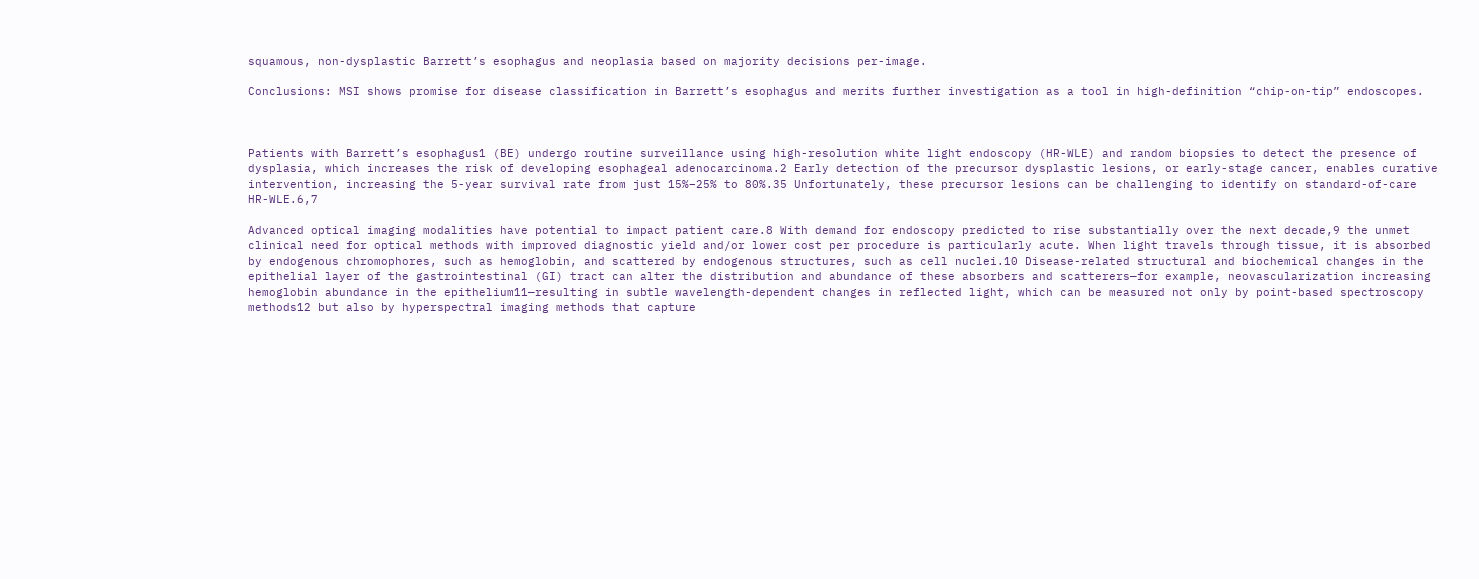squamous, non-dysplastic Barrett’s esophagus and neoplasia based on majority decisions per-image.

Conclusions: MSI shows promise for disease classification in Barrett’s esophagus and merits further investigation as a tool in high-definition “chip-on-tip” endoscopes.



Patients with Barrett’s esophagus1 (BE) undergo routine surveillance using high-resolution white light endoscopy (HR-WLE) and random biopsies to detect the presence of dysplasia, which increases the risk of developing esophageal adenocarcinoma.2 Early detection of the precursor dysplastic lesions, or early-stage cancer, enables curative intervention, increasing the 5-year survival rate from just 15%–25% to 80%.35 Unfortunately, these precursor lesions can be challenging to identify on standard-of-care HR-WLE.6,7

Advanced optical imaging modalities have potential to impact patient care.8 With demand for endoscopy predicted to rise substantially over the next decade,9 the unmet clinical need for optical methods with improved diagnostic yield and/or lower cost per procedure is particularly acute. When light travels through tissue, it is absorbed by endogenous chromophores, such as hemoglobin, and scattered by endogenous structures, such as cell nuclei.10 Disease-related structural and biochemical changes in the epithelial layer of the gastrointestinal (GI) tract can alter the distribution and abundance of these absorbers and scatterers—for example, neovascularization increasing hemoglobin abundance in the epithelium11—resulting in subtle wavelength-dependent changes in reflected light, which can be measured not only by point-based spectroscopy methods12 but also by hyperspectral imaging methods that capture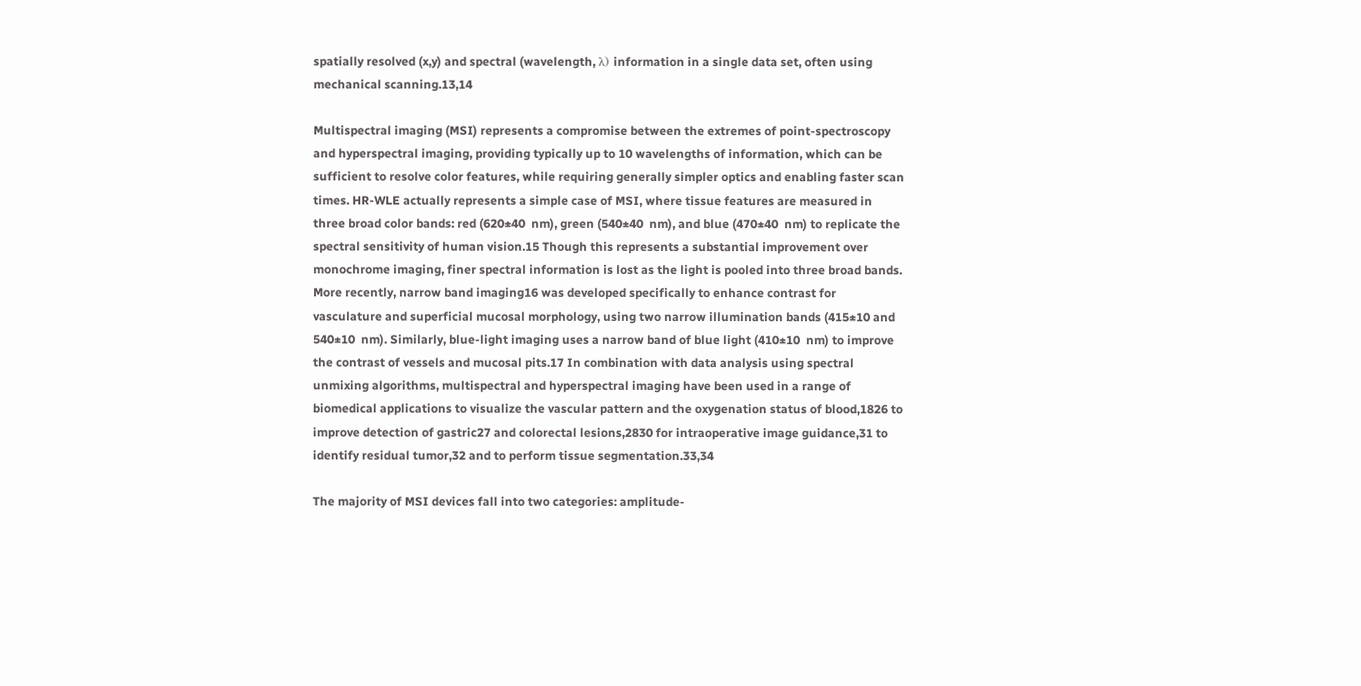spatially resolved (x,y) and spectral (wavelength, λ) information in a single data set, often using mechanical scanning.13,14

Multispectral imaging (MSI) represents a compromise between the extremes of point-spectroscopy and hyperspectral imaging, providing typically up to 10 wavelengths of information, which can be sufficient to resolve color features, while requiring generally simpler optics and enabling faster scan times. HR-WLE actually represents a simple case of MSI, where tissue features are measured in three broad color bands: red (620±40  nm), green (540±40  nm), and blue (470±40  nm) to replicate the spectral sensitivity of human vision.15 Though this represents a substantial improvement over monochrome imaging, finer spectral information is lost as the light is pooled into three broad bands. More recently, narrow band imaging16 was developed specifically to enhance contrast for vasculature and superficial mucosal morphology, using two narrow illumination bands (415±10 and 540±10  nm). Similarly, blue-light imaging uses a narrow band of blue light (410±10  nm) to improve the contrast of vessels and mucosal pits.17 In combination with data analysis using spectral unmixing algorithms, multispectral and hyperspectral imaging have been used in a range of biomedical applications to visualize the vascular pattern and the oxygenation status of blood,1826 to improve detection of gastric27 and colorectal lesions,2830 for intraoperative image guidance,31 to identify residual tumor,32 and to perform tissue segmentation.33,34

The majority of MSI devices fall into two categories: amplitude-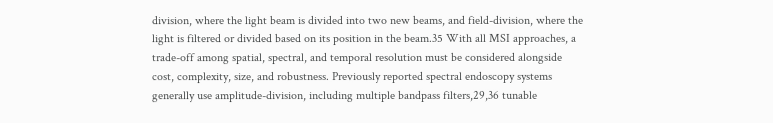division, where the light beam is divided into two new beams, and field-division, where the light is filtered or divided based on its position in the beam.35 With all MSI approaches, a trade-off among spatial, spectral, and temporal resolution must be considered alongside cost, complexity, size, and robustness. Previously reported spectral endoscopy systems generally use amplitude-division, including multiple bandpass filters,29,36 tunable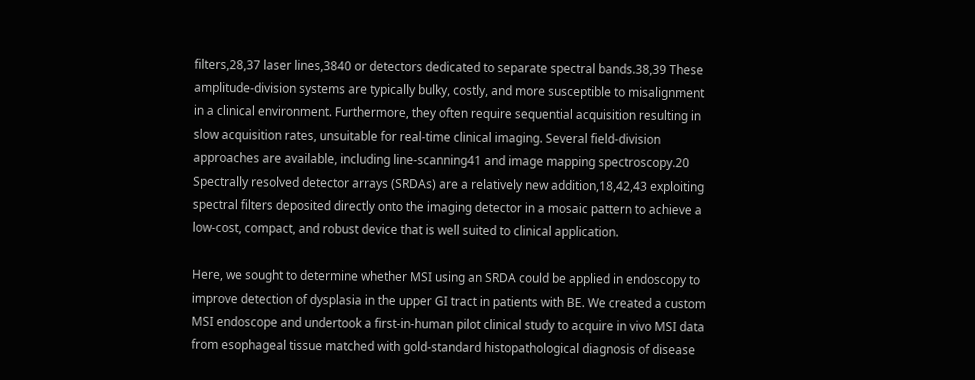filters,28,37 laser lines,3840 or detectors dedicated to separate spectral bands.38,39 These amplitude-division systems are typically bulky, costly, and more susceptible to misalignment in a clinical environment. Furthermore, they often require sequential acquisition resulting in slow acquisition rates, unsuitable for real-time clinical imaging. Several field-division approaches are available, including line-scanning41 and image mapping spectroscopy.20 Spectrally resolved detector arrays (SRDAs) are a relatively new addition,18,42,43 exploiting spectral filters deposited directly onto the imaging detector in a mosaic pattern to achieve a low-cost, compact, and robust device that is well suited to clinical application.

Here, we sought to determine whether MSI using an SRDA could be applied in endoscopy to improve detection of dysplasia in the upper GI tract in patients with BE. We created a custom MSI endoscope and undertook a first-in-human pilot clinical study to acquire in vivo MSI data from esophageal tissue matched with gold-standard histopathological diagnosis of disease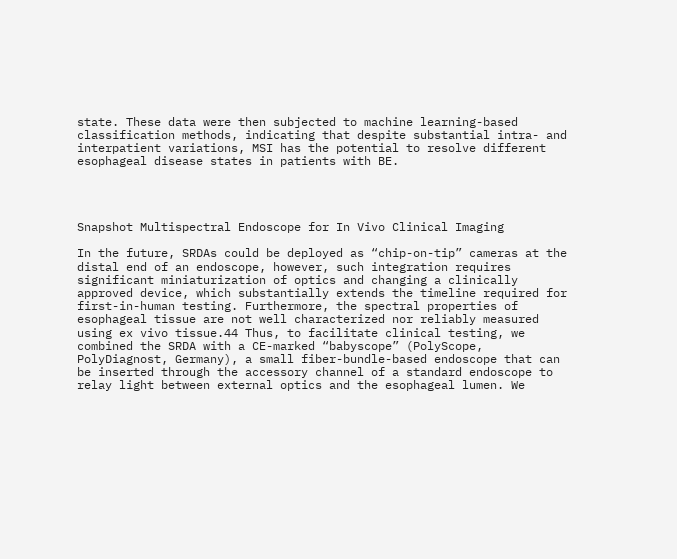state. These data were then subjected to machine learning-based classification methods, indicating that despite substantial intra- and interpatient variations, MSI has the potential to resolve different esophageal disease states in patients with BE.




Snapshot Multispectral Endoscope for In Vivo Clinical Imaging

In the future, SRDAs could be deployed as “chip-on-tip” cameras at the distal end of an endoscope, however, such integration requires significant miniaturization of optics and changing a clinically approved device, which substantially extends the timeline required for first-in-human testing. Furthermore, the spectral properties of esophageal tissue are not well characterized nor reliably measured using ex vivo tissue.44 Thus, to facilitate clinical testing, we combined the SRDA with a CE-marked “babyscope” (PolyScope, PolyDiagnost, Germany), a small fiber-bundle-based endoscope that can be inserted through the accessory channel of a standard endoscope to relay light between external optics and the esophageal lumen. We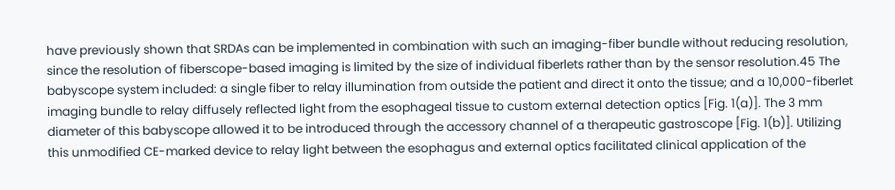have previously shown that SRDAs can be implemented in combination with such an imaging-fiber bundle without reducing resolution, since the resolution of fiberscope-based imaging is limited by the size of individual fiberlets rather than by the sensor resolution.45 The babyscope system included: a single fiber to relay illumination from outside the patient and direct it onto the tissue; and a 10,000-fiberlet imaging bundle to relay diffusely reflected light from the esophageal tissue to custom external detection optics [Fig. 1(a)]. The 3 mm diameter of this babyscope allowed it to be introduced through the accessory channel of a therapeutic gastroscope [Fig. 1(b)]. Utilizing this unmodified CE-marked device to relay light between the esophagus and external optics facilitated clinical application of the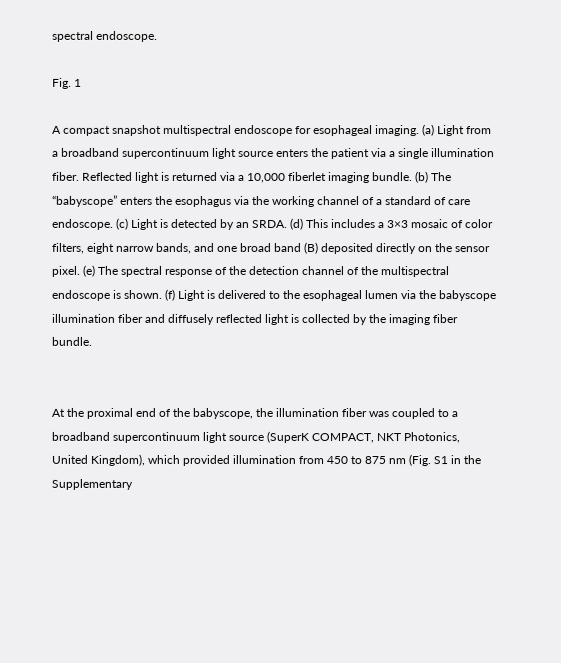spectral endoscope.

Fig. 1

A compact snapshot multispectral endoscope for esophageal imaging. (a) Light from a broadband supercontinuum light source enters the patient via a single illumination fiber. Reflected light is returned via a 10,000 fiberlet imaging bundle. (b) The “babyscope” enters the esophagus via the working channel of a standard of care endoscope. (c) Light is detected by an SRDA. (d) This includes a 3×3 mosaic of color filters, eight narrow bands, and one broad band (B) deposited directly on the sensor pixel. (e) The spectral response of the detection channel of the multispectral endoscope is shown. (f) Light is delivered to the esophageal lumen via the babyscope illumination fiber and diffusely reflected light is collected by the imaging fiber bundle.


At the proximal end of the babyscope, the illumination fiber was coupled to a broadband supercontinuum light source (SuperK COMPACT, NKT Photonics, United Kingdom), which provided illumination from 450 to 875 nm (Fig. S1 in the Supplementary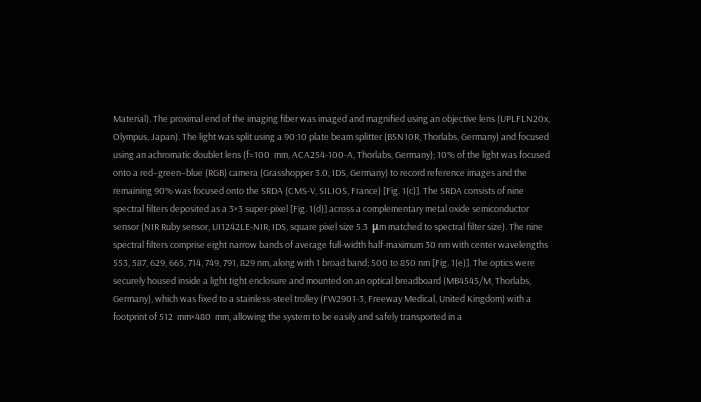Material). The proximal end of the imaging fiber was imaged and magnified using an objective lens (UPLFLN20x, Olympus, Japan). The light was split using a 90:10 plate beam splitter (BSN10R, Thorlabs, Germany) and focused using an achromatic doublet lens (f=100  mm, ACA254-100-A, Thorlabs, Germany); 10% of the light was focused onto a red–green–blue (RGB) camera (Grasshopper 3.0, IDS, Germany) to record reference images and the remaining 90% was focused onto the SRDA (CMS-V, SILIOS, France) [Fig. 1(c)]. The SRDA consists of nine spectral filters deposited as a 3×3 super-pixel [Fig. 1(d)] across a complementary metal oxide semiconductor sensor (NIR Ruby sensor, UI1242LE-NIR, IDS, square pixel size 5.3  μm matched to spectral filter size). The nine spectral filters comprise eight narrow bands of average full-width half-maximum 30 nm with center wavelengths 553, 587, 629, 665, 714, 749, 791, 829 nm, along with 1 broad band; 500 to 850 nm [Fig. 1(e)]. The optics were securely housed inside a light tight enclosure and mounted on an optical breadboard (MB4545/M, Thorlabs, Germany), which was fixed to a stainless-steel trolley (FW2901-3, Freeway Medical, United Kingdom) with a footprint of 512  mm×480  mm, allowing the system to be easily and safely transported in a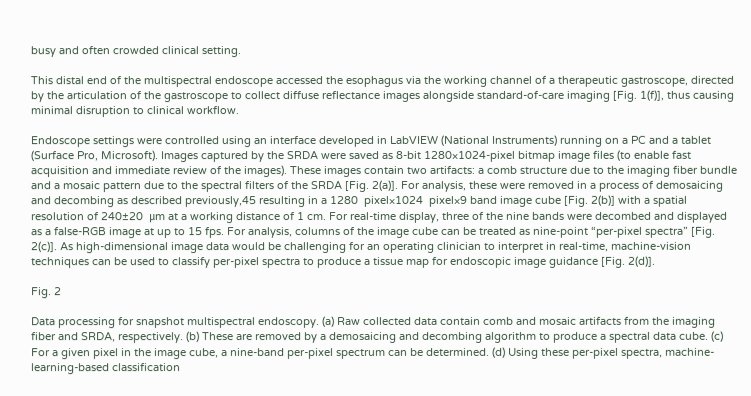busy and often crowded clinical setting.

This distal end of the multispectral endoscope accessed the esophagus via the working channel of a therapeutic gastroscope, directed by the articulation of the gastroscope to collect diffuse reflectance images alongside standard-of-care imaging [Fig. 1(f)], thus causing minimal disruption to clinical workflow.

Endoscope settings were controlled using an interface developed in LabVIEW (National Instruments) running on a PC and a tablet (Surface Pro, Microsoft). Images captured by the SRDA were saved as 8-bit 1280×1024-pixel bitmap image files (to enable fast acquisition and immediate review of the images). These images contain two artifacts: a comb structure due to the imaging fiber bundle and a mosaic pattern due to the spectral filters of the SRDA [Fig. 2(a)]. For analysis, these were removed in a process of demosaicing and decombing as described previously,45 resulting in a 1280  pixel×1024  pixel×9 band image cube [Fig. 2(b)] with a spatial resolution of 240±20  μm at a working distance of 1 cm. For real-time display, three of the nine bands were decombed and displayed as a false-RGB image at up to 15 fps. For analysis, columns of the image cube can be treated as nine-point “per-pixel spectra” [Fig. 2(c)]. As high-dimensional image data would be challenging for an operating clinician to interpret in real-time, machine-vision techniques can be used to classify per-pixel spectra to produce a tissue map for endoscopic image guidance [Fig. 2(d)].

Fig. 2

Data processing for snapshot multispectral endoscopy. (a) Raw collected data contain comb and mosaic artifacts from the imaging fiber and SRDA, respectively. (b) These are removed by a demosaicing and decombing algorithm to produce a spectral data cube. (c) For a given pixel in the image cube, a nine-band per-pixel spectrum can be determined. (d) Using these per-pixel spectra, machine-learning-based classification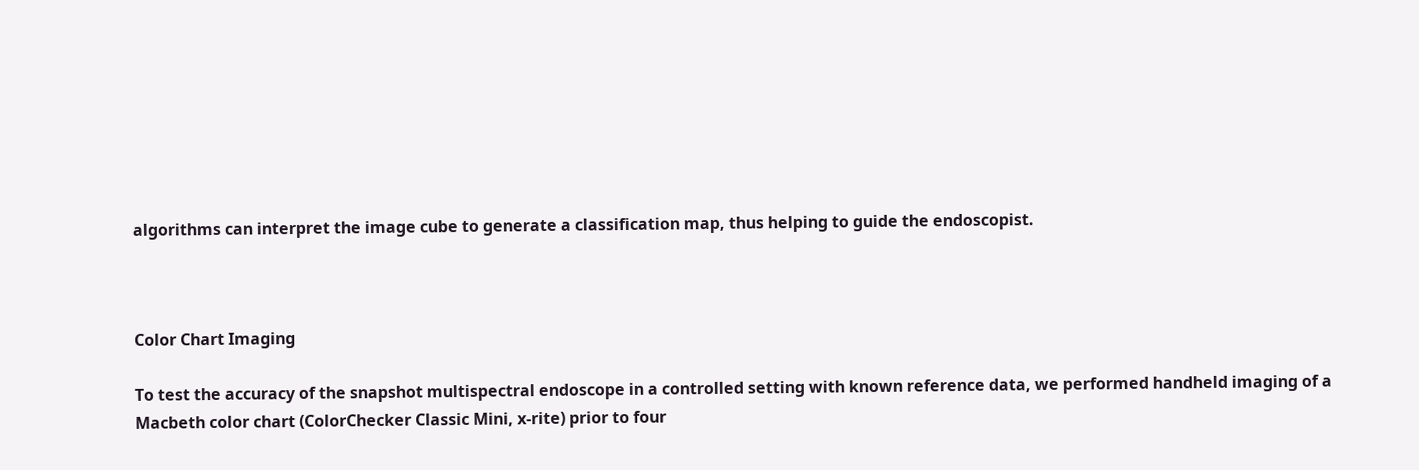algorithms can interpret the image cube to generate a classification map, thus helping to guide the endoscopist.



Color Chart Imaging

To test the accuracy of the snapshot multispectral endoscope in a controlled setting with known reference data, we performed handheld imaging of a Macbeth color chart (ColorChecker Classic Mini, x-rite) prior to four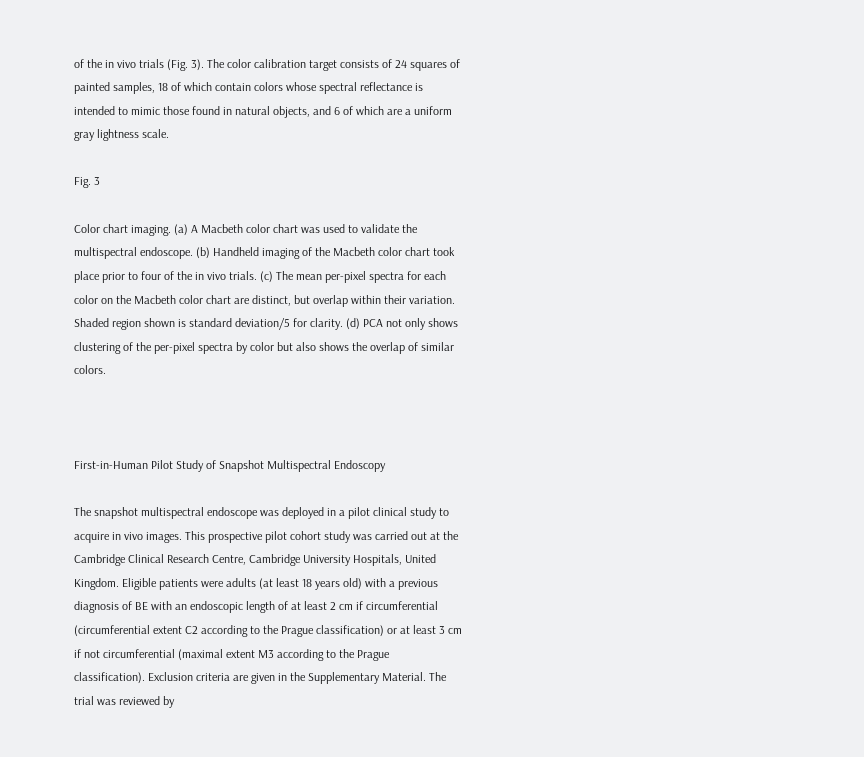of the in vivo trials (Fig. 3). The color calibration target consists of 24 squares of painted samples, 18 of which contain colors whose spectral reflectance is intended to mimic those found in natural objects, and 6 of which are a uniform gray lightness scale.

Fig. 3

Color chart imaging. (a) A Macbeth color chart was used to validate the multispectral endoscope. (b) Handheld imaging of the Macbeth color chart took place prior to four of the in vivo trials. (c) The mean per-pixel spectra for each color on the Macbeth color chart are distinct, but overlap within their variation. Shaded region shown is standard deviation/5 for clarity. (d) PCA not only shows clustering of the per-pixel spectra by color but also shows the overlap of similar colors.



First-in-Human Pilot Study of Snapshot Multispectral Endoscopy

The snapshot multispectral endoscope was deployed in a pilot clinical study to acquire in vivo images. This prospective pilot cohort study was carried out at the Cambridge Clinical Research Centre, Cambridge University Hospitals, United Kingdom. Eligible patients were adults (at least 18 years old) with a previous diagnosis of BE with an endoscopic length of at least 2 cm if circumferential (circumferential extent C2 according to the Prague classification) or at least 3 cm if not circumferential (maximal extent M3 according to the Prague classification). Exclusion criteria are given in the Supplementary Material. The trial was reviewed by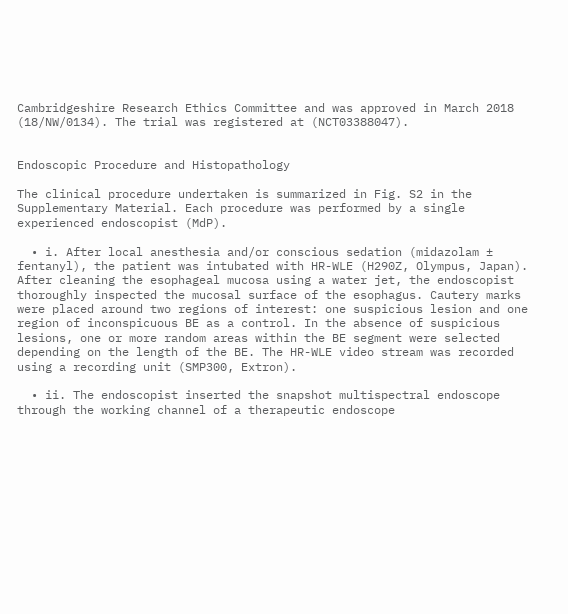Cambridgeshire Research Ethics Committee and was approved in March 2018 (18/NW/0134). The trial was registered at (NCT03388047).


Endoscopic Procedure and Histopathology

The clinical procedure undertaken is summarized in Fig. S2 in the Supplementary Material. Each procedure was performed by a single experienced endoscopist (MdP).

  • i. After local anesthesia and/or conscious sedation (midazolam ± fentanyl), the patient was intubated with HR-WLE (H290Z, Olympus, Japan). After cleaning the esophageal mucosa using a water jet, the endoscopist thoroughly inspected the mucosal surface of the esophagus. Cautery marks were placed around two regions of interest: one suspicious lesion and one region of inconspicuous BE as a control. In the absence of suspicious lesions, one or more random areas within the BE segment were selected depending on the length of the BE. The HR-WLE video stream was recorded using a recording unit (SMP300, Extron).

  • ii. The endoscopist inserted the snapshot multispectral endoscope through the working channel of a therapeutic endoscope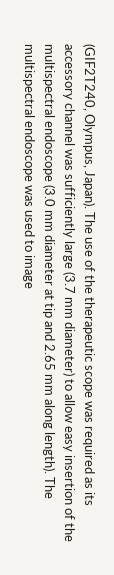(GIF2T240, Olympus, Japan). The use of the therapeutic scope was required as its accessory channel was sufficiently large (3.7 mm diameter) to allow easy insertion of the multispectral endoscope (3.0 mm diameter at tip and 2.65 mm along length). The multispectral endoscope was used to image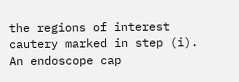the regions of interest cautery marked in step (i). An endoscope cap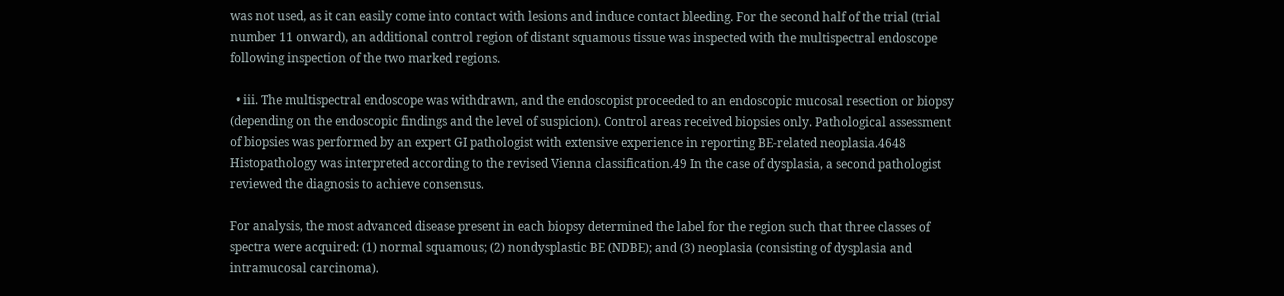was not used, as it can easily come into contact with lesions and induce contact bleeding. For the second half of the trial (trial number 11 onward), an additional control region of distant squamous tissue was inspected with the multispectral endoscope following inspection of the two marked regions.

  • iii. The multispectral endoscope was withdrawn, and the endoscopist proceeded to an endoscopic mucosal resection or biopsy (depending on the endoscopic findings and the level of suspicion). Control areas received biopsies only. Pathological assessment of biopsies was performed by an expert GI pathologist with extensive experience in reporting BE-related neoplasia.4648 Histopathology was interpreted according to the revised Vienna classification.49 In the case of dysplasia, a second pathologist reviewed the diagnosis to achieve consensus.

For analysis, the most advanced disease present in each biopsy determined the label for the region such that three classes of spectra were acquired: (1) normal squamous; (2) nondysplastic BE (NDBE); and (3) neoplasia (consisting of dysplasia and intramucosal carcinoma).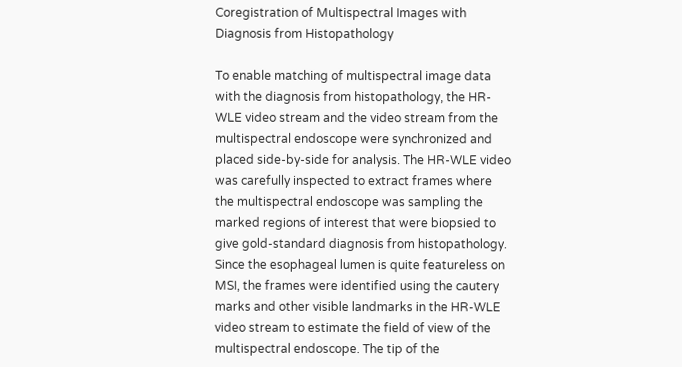Coregistration of Multispectral Images with Diagnosis from Histopathology

To enable matching of multispectral image data with the diagnosis from histopathology, the HR-WLE video stream and the video stream from the multispectral endoscope were synchronized and placed side-by-side for analysis. The HR-WLE video was carefully inspected to extract frames where the multispectral endoscope was sampling the marked regions of interest that were biopsied to give gold-standard diagnosis from histopathology. Since the esophageal lumen is quite featureless on MSI, the frames were identified using the cautery marks and other visible landmarks in the HR-WLE video stream to estimate the field of view of the multispectral endoscope. The tip of the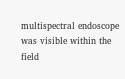multispectral endoscope was visible within the field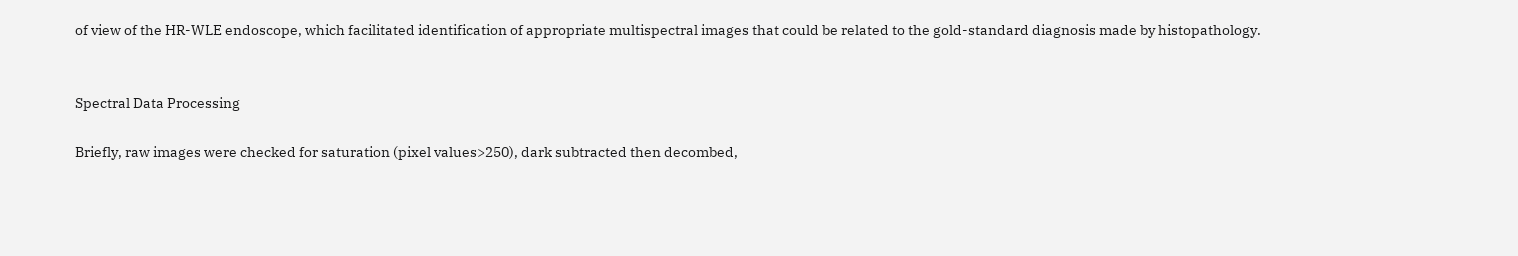of view of the HR-WLE endoscope, which facilitated identification of appropriate multispectral images that could be related to the gold-standard diagnosis made by histopathology.


Spectral Data Processing

Briefly, raw images were checked for saturation (pixel values>250), dark subtracted then decombed,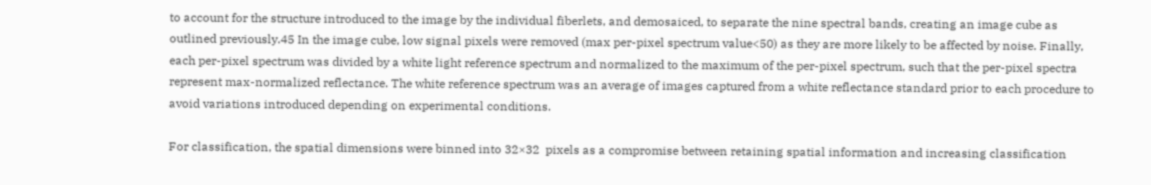to account for the structure introduced to the image by the individual fiberlets, and demosaiced, to separate the nine spectral bands, creating an image cube as outlined previously.45 In the image cube, low signal pixels were removed (max per-pixel spectrum value<50) as they are more likely to be affected by noise. Finally, each per-pixel spectrum was divided by a white light reference spectrum and normalized to the maximum of the per-pixel spectrum, such that the per-pixel spectra represent max-normalized reflectance. The white reference spectrum was an average of images captured from a white reflectance standard prior to each procedure to avoid variations introduced depending on experimental conditions.

For classification, the spatial dimensions were binned into 32×32  pixels as a compromise between retaining spatial information and increasing classification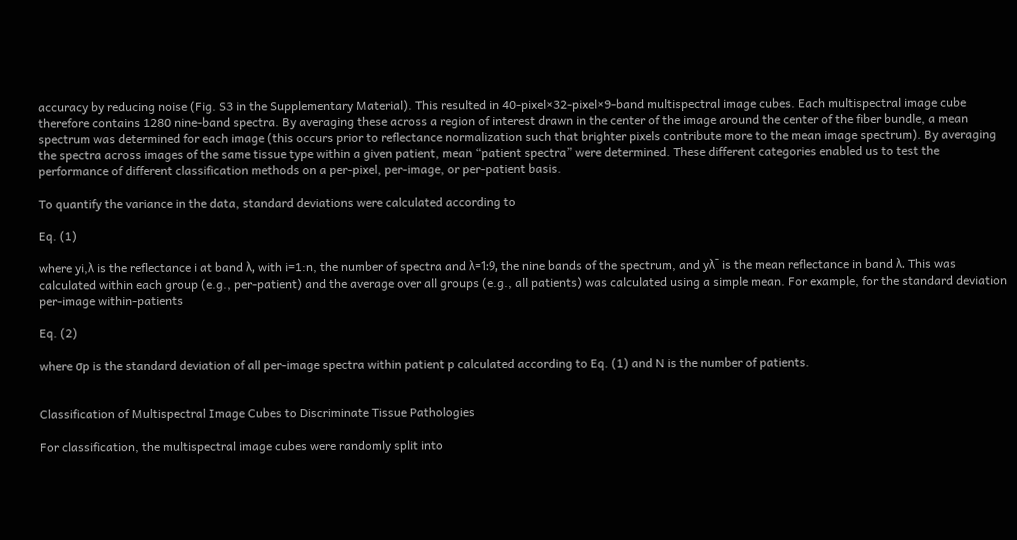accuracy by reducing noise (Fig. S3 in the Supplementary Material). This resulted in 40-pixel×32-pixel×9-band multispectral image cubes. Each multispectral image cube therefore contains 1280 nine-band spectra. By averaging these across a region of interest drawn in the center of the image around the center of the fiber bundle, a mean spectrum was determined for each image (this occurs prior to reflectance normalization such that brighter pixels contribute more to the mean image spectrum). By averaging the spectra across images of the same tissue type within a given patient, mean “patient spectra” were determined. These different categories enabled us to test the performance of different classification methods on a per-pixel, per-image, or per-patient basis.

To quantify the variance in the data, standard deviations were calculated according to

Eq. (1)

where yi,λ is the reflectance i at band λ, with i=1:n, the number of spectra and λ=1:9, the nine bands of the spectrum, and yλ¯ is the mean reflectance in band λ. This was calculated within each group (e.g., per-patient) and the average over all groups (e.g., all patients) was calculated using a simple mean. For example, for the standard deviation per-image within-patients

Eq. (2)

where σp is the standard deviation of all per-image spectra within patient p calculated according to Eq. (1) and N is the number of patients.


Classification of Multispectral Image Cubes to Discriminate Tissue Pathologies

For classification, the multispectral image cubes were randomly split into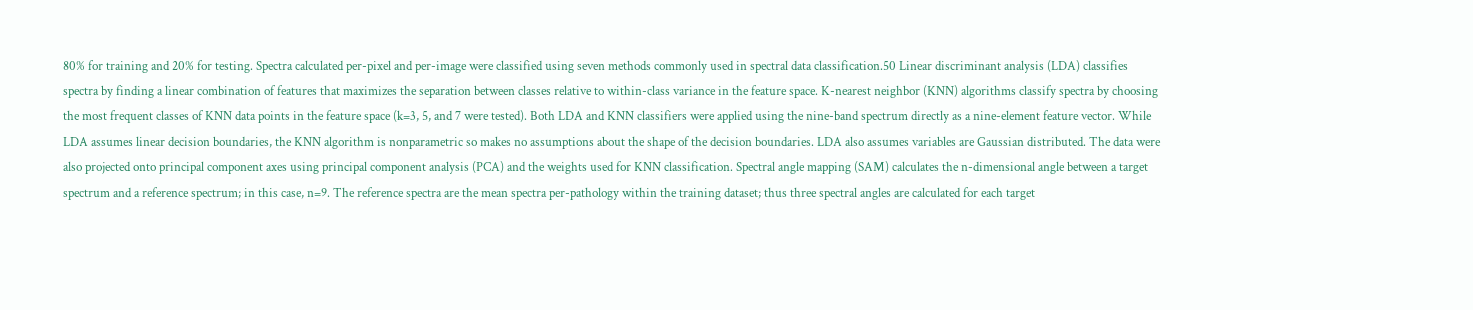80% for training and 20% for testing. Spectra calculated per-pixel and per-image were classified using seven methods commonly used in spectral data classification.50 Linear discriminant analysis (LDA) classifies spectra by finding a linear combination of features that maximizes the separation between classes relative to within-class variance in the feature space. K-nearest neighbor (KNN) algorithms classify spectra by choosing the most frequent classes of KNN data points in the feature space (k=3, 5, and 7 were tested). Both LDA and KNN classifiers were applied using the nine-band spectrum directly as a nine-element feature vector. While LDA assumes linear decision boundaries, the KNN algorithm is nonparametric so makes no assumptions about the shape of the decision boundaries. LDA also assumes variables are Gaussian distributed. The data were also projected onto principal component axes using principal component analysis (PCA) and the weights used for KNN classification. Spectral angle mapping (SAM) calculates the n-dimensional angle between a target spectrum and a reference spectrum; in this case, n=9. The reference spectra are the mean spectra per-pathology within the training dataset; thus three spectral angles are calculated for each target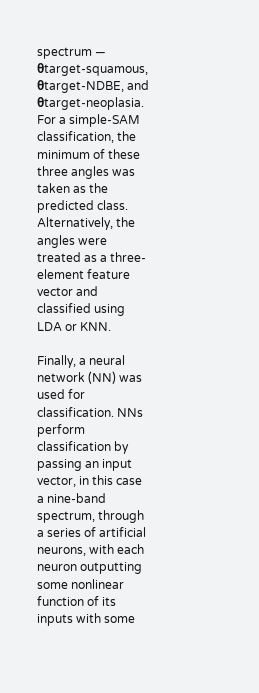spectrum — θtarget-squamous, θtarget-NDBE, and θtarget-neoplasia. For a simple-SAM classification, the minimum of these three angles was taken as the predicted class. Alternatively, the angles were treated as a three-element feature vector and classified using LDA or KNN.

Finally, a neural network (NN) was used for classification. NNs perform classification by passing an input vector, in this case a nine-band spectrum, through a series of artificial neurons, with each neuron outputting some nonlinear function of its inputs with some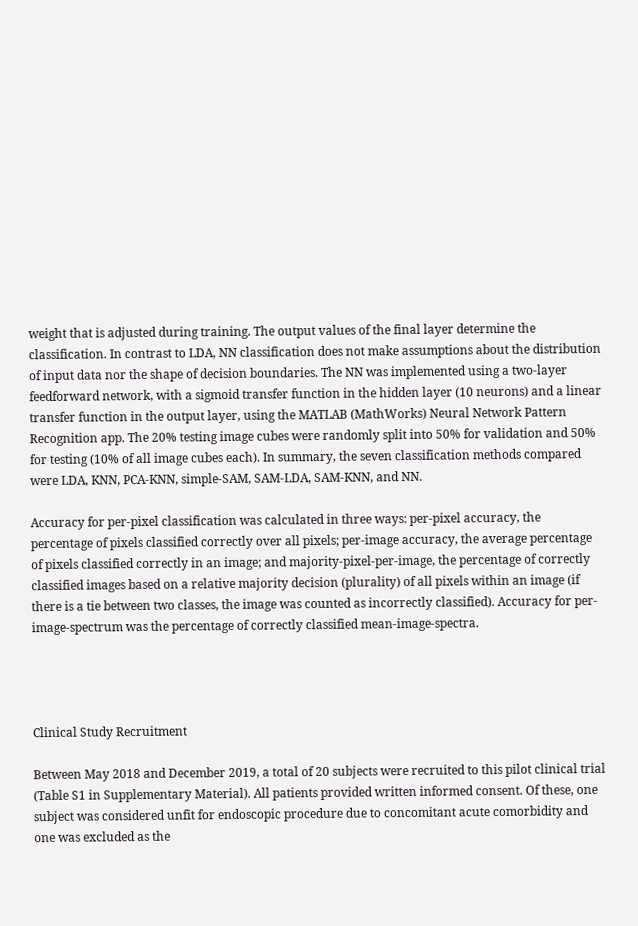weight that is adjusted during training. The output values of the final layer determine the classification. In contrast to LDA, NN classification does not make assumptions about the distribution of input data nor the shape of decision boundaries. The NN was implemented using a two-layer feedforward network, with a sigmoid transfer function in the hidden layer (10 neurons) and a linear transfer function in the output layer, using the MATLAB (MathWorks) Neural Network Pattern Recognition app. The 20% testing image cubes were randomly split into 50% for validation and 50% for testing (10% of all image cubes each). In summary, the seven classification methods compared were LDA, KNN, PCA-KNN, simple-SAM, SAM-LDA, SAM-KNN, and NN.

Accuracy for per-pixel classification was calculated in three ways: per-pixel accuracy, the percentage of pixels classified correctly over all pixels; per-image accuracy, the average percentage of pixels classified correctly in an image; and majority-pixel-per-image, the percentage of correctly classified images based on a relative majority decision (plurality) of all pixels within an image (if there is a tie between two classes, the image was counted as incorrectly classified). Accuracy for per-image-spectrum was the percentage of correctly classified mean-image-spectra.




Clinical Study Recruitment

Between May 2018 and December 2019, a total of 20 subjects were recruited to this pilot clinical trial (Table S1 in Supplementary Material). All patients provided written informed consent. Of these, one subject was considered unfit for endoscopic procedure due to concomitant acute comorbidity and one was excluded as the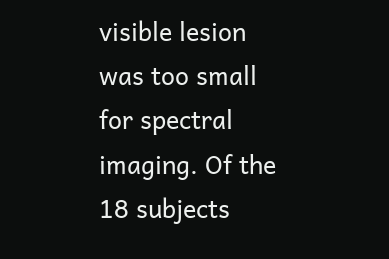visible lesion was too small for spectral imaging. Of the 18 subjects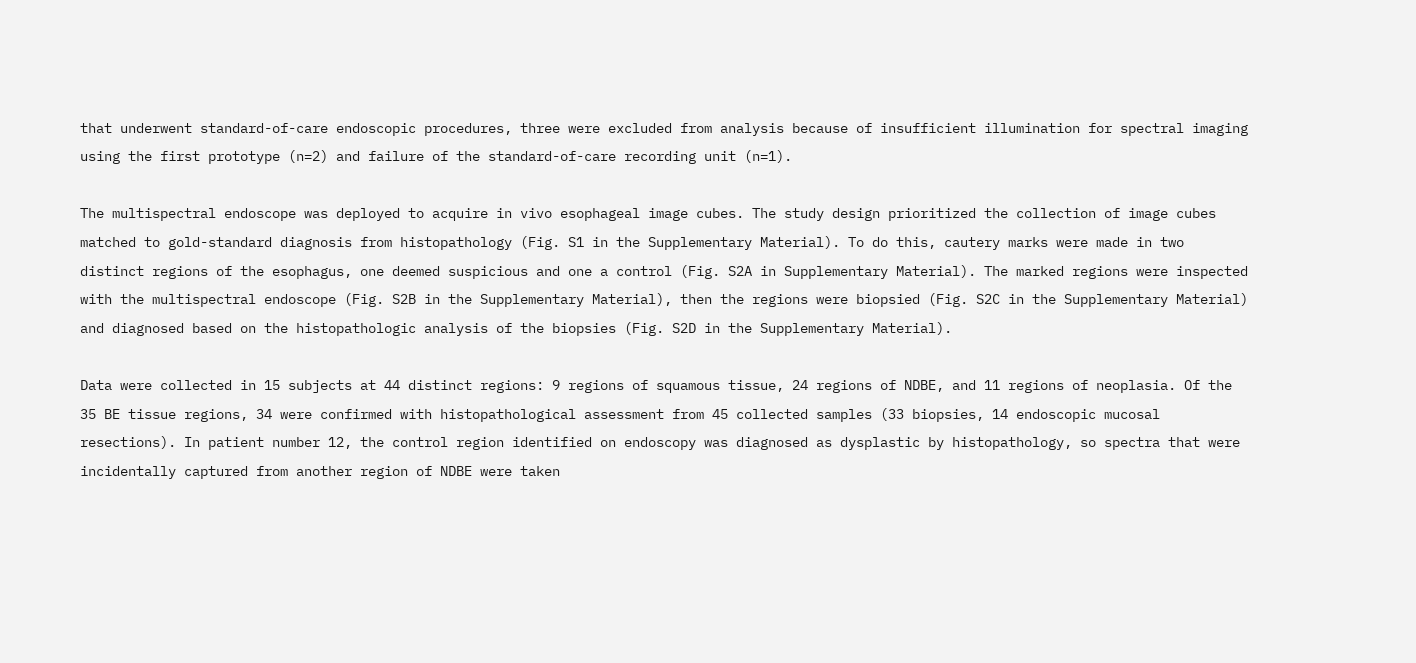that underwent standard-of-care endoscopic procedures, three were excluded from analysis because of insufficient illumination for spectral imaging using the first prototype (n=2) and failure of the standard-of-care recording unit (n=1).

The multispectral endoscope was deployed to acquire in vivo esophageal image cubes. The study design prioritized the collection of image cubes matched to gold-standard diagnosis from histopathology (Fig. S1 in the Supplementary Material). To do this, cautery marks were made in two distinct regions of the esophagus, one deemed suspicious and one a control (Fig. S2A in Supplementary Material). The marked regions were inspected with the multispectral endoscope (Fig. S2B in the Supplementary Material), then the regions were biopsied (Fig. S2C in the Supplementary Material) and diagnosed based on the histopathologic analysis of the biopsies (Fig. S2D in the Supplementary Material).

Data were collected in 15 subjects at 44 distinct regions: 9 regions of squamous tissue, 24 regions of NDBE, and 11 regions of neoplasia. Of the 35 BE tissue regions, 34 were confirmed with histopathological assessment from 45 collected samples (33 biopsies, 14 endoscopic mucosal resections). In patient number 12, the control region identified on endoscopy was diagnosed as dysplastic by histopathology, so spectra that were incidentally captured from another region of NDBE were taken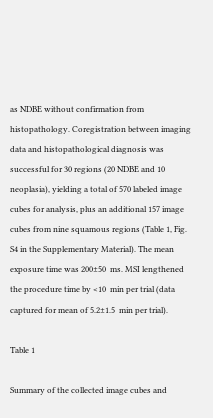as NDBE without confirmation from histopathology. Coregistration between imaging data and histopathological diagnosis was successful for 30 regions (20 NDBE and 10 neoplasia), yielding a total of 570 labeled image cubes for analysis, plus an additional 157 image cubes from nine squamous regions (Table 1, Fig. S4 in the Supplementary Material). The mean exposure time was 200±50  ms. MSI lengthened the procedure time by <10  min per trial (data captured for mean of 5.2±1.5  min per trial).

Table 1

Summary of the collected image cubes and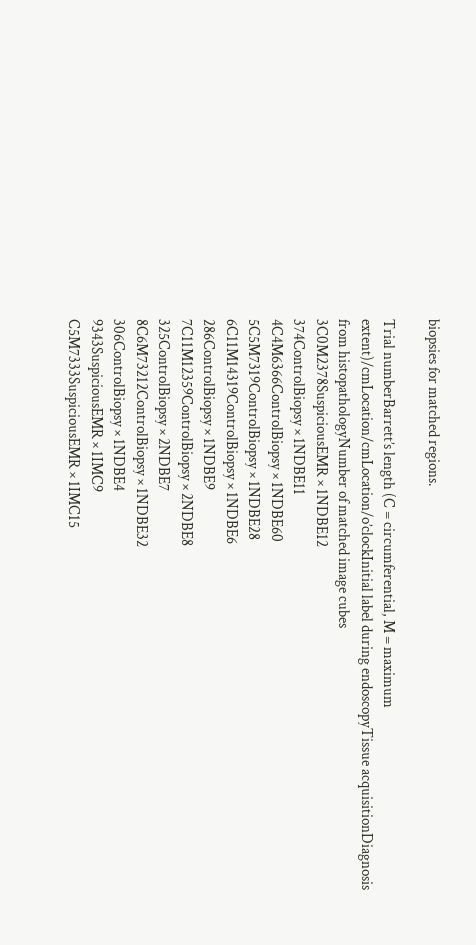biopsies for matched regions.

Trial numberBarrett’s length (C = circumferential, M = maximum extent)/cmLocation/cmLocation/o’clockInitial label during endoscopyTissue acquisitionDiagnosis from histopathologyNumber of matched image cubes
3C0M2378SuspiciousEMR × 1NDBE12
374ControlBiopsy × 1NDBE11
4C4M6366ControlBiopsy × 1NDBE60
5C5M7319ControlBiopsy × 1NDBE28
6C11M14319ControlBiopsy × 1NDBE6
286ControlBiopsy × 1NDBE9
7C11M12359ControlBiopsy × 2NDBE8
325ControlBiopsy × 2NDBE7
8C6M73212ControlBiopsy × 1NDBE32
306ControlBiopsy × 1NDBE4
9343SuspiciousEMR × 1IMC9
C5M7333SuspiciousEMR × 1IMC15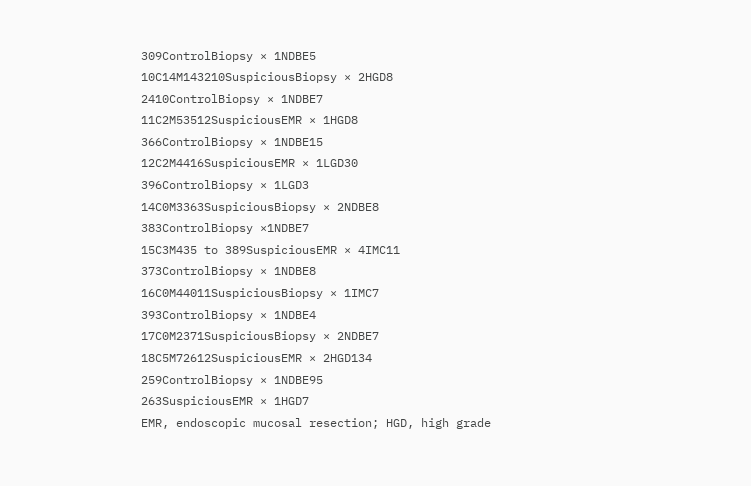309ControlBiopsy × 1NDBE5
10C14M143210SuspiciousBiopsy × 2HGD8
2410ControlBiopsy × 1NDBE7
11C2M53512SuspiciousEMR × 1HGD8
366ControlBiopsy × 1NDBE15
12C2M4416SuspiciousEMR × 1LGD30
396ControlBiopsy × 1LGD3
14C0M3363SuspiciousBiopsy × 2NDBE8
383ControlBiopsy ×1NDBE7
15C3M435 to 389SuspiciousEMR × 4IMC11
373ControlBiopsy × 1NDBE8
16C0M44011SuspiciousBiopsy × 1IMC7
393ControlBiopsy × 1NDBE4
17C0M2371SuspiciousBiopsy × 2NDBE7
18C5M72612SuspiciousEMR × 2HGD134
259ControlBiopsy × 1NDBE95
263SuspiciousEMR × 1HGD7
EMR, endoscopic mucosal resection; HGD, high grade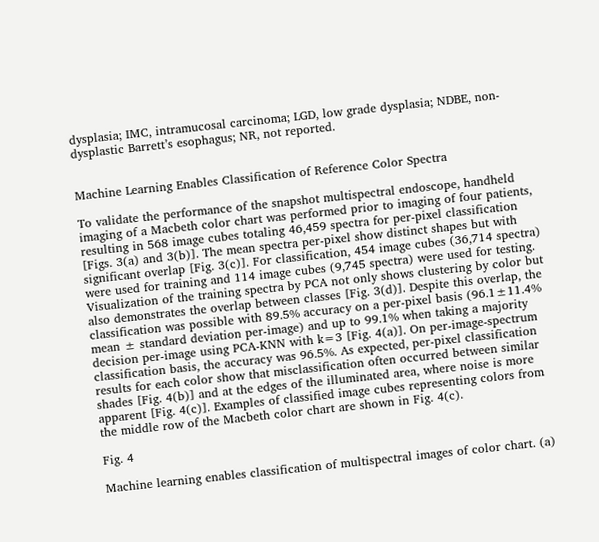dysplasia; IMC, intramucosal carcinoma; LGD, low grade dysplasia; NDBE, non-dysplastic Barrett’s esophagus; NR, not reported.


Machine Learning Enables Classification of Reference Color Spectra

To validate the performance of the snapshot multispectral endoscope, handheld imaging of a Macbeth color chart was performed prior to imaging of four patients, resulting in 568 image cubes totaling 46,459 spectra for per-pixel classification [Figs. 3(a) and 3(b)]. The mean spectra per-pixel show distinct shapes but with significant overlap [Fig. 3(c)]. For classification, 454 image cubes (36,714 spectra) were used for training and 114 image cubes (9,745 spectra) were used for testing. Visualization of the training spectra by PCA not only shows clustering by color but also demonstrates the overlap between classes [Fig. 3(d)]. Despite this overlap, the classification was possible with 89.5% accuracy on a per-pixel basis (96.1±11.4% mean ± standard deviation per-image) and up to 99.1% when taking a majority decision per-image using PCA-KNN with k=3 [Fig. 4(a)]. On per-image-spectrum classification basis, the accuracy was 96.5%. As expected, per-pixel classification results for each color show that misclassification often occurred between similar shades [Fig. 4(b)] and at the edges of the illuminated area, where noise is more apparent [Fig. 4(c)]. Examples of classified image cubes representing colors from the middle row of the Macbeth color chart are shown in Fig. 4(c).

Fig. 4

Machine learning enables classification of multispectral images of color chart. (a)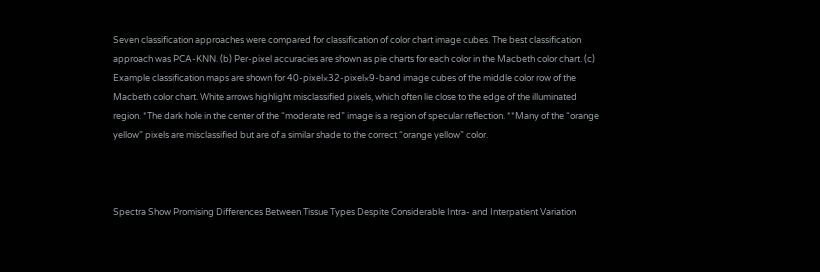Seven classification approaches were compared for classification of color chart image cubes. The best classification approach was PCA-KNN. (b) Per-pixel accuracies are shown as pie charts for each color in the Macbeth color chart. (c) Example classification maps are shown for 40-pixel×32-pixel×9-band image cubes of the middle color row of the Macbeth color chart. White arrows highlight misclassified pixels, which often lie close to the edge of the illuminated region. *The dark hole in the center of the “moderate red” image is a region of specular reflection. **Many of the “orange yellow” pixels are misclassified but are of a similar shade to the correct “orange yellow” color.



Spectra Show Promising Differences Between Tissue Types Despite Considerable Intra- and Interpatient Variation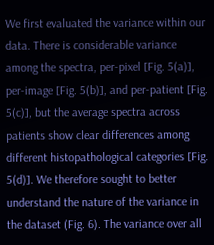We first evaluated the variance within our data. There is considerable variance among the spectra, per-pixel [Fig. 5(a)], per-image [Fig. 5(b)], and per-patient [Fig. 5(c)], but the average spectra across patients show clear differences among different histopathological categories [Fig. 5(d)]. We therefore sought to better understand the nature of the variance in the dataset (Fig. 6). The variance over all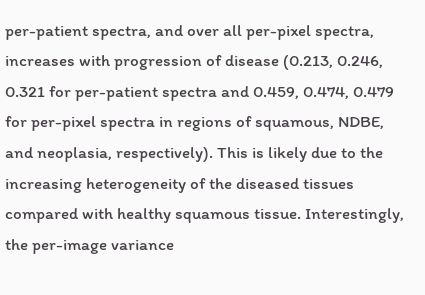per-patient spectra, and over all per-pixel spectra, increases with progression of disease (0.213, 0.246, 0.321 for per-patient spectra and 0.459, 0.474, 0.479 for per-pixel spectra in regions of squamous, NDBE, and neoplasia, respectively). This is likely due to the increasing heterogeneity of the diseased tissues compared with healthy squamous tissue. Interestingly, the per-image variance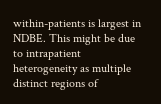within-patients is largest in NDBE. This might be due to intrapatient heterogeneity as multiple distinct regions of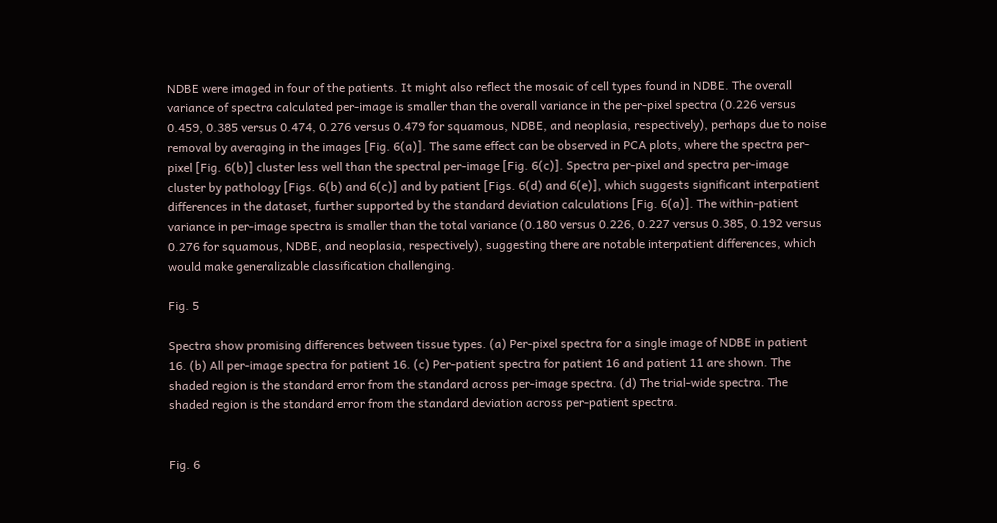NDBE were imaged in four of the patients. It might also reflect the mosaic of cell types found in NDBE. The overall variance of spectra calculated per-image is smaller than the overall variance in the per-pixel spectra (0.226 versus 0.459, 0.385 versus 0.474, 0.276 versus 0.479 for squamous, NDBE, and neoplasia, respectively), perhaps due to noise removal by averaging in the images [Fig. 6(a)]. The same effect can be observed in PCA plots, where the spectra per-pixel [Fig. 6(b)] cluster less well than the spectral per-image [Fig. 6(c)]. Spectra per-pixel and spectra per-image cluster by pathology [Figs. 6(b) and 6(c)] and by patient [Figs. 6(d) and 6(e)], which suggests significant interpatient differences in the dataset, further supported by the standard deviation calculations [Fig. 6(a)]. The within-patient variance in per-image spectra is smaller than the total variance (0.180 versus 0.226, 0.227 versus 0.385, 0.192 versus 0.276 for squamous, NDBE, and neoplasia, respectively), suggesting there are notable interpatient differences, which would make generalizable classification challenging.

Fig. 5

Spectra show promising differences between tissue types. (a) Per-pixel spectra for a single image of NDBE in patient 16. (b) All per-image spectra for patient 16. (c) Per-patient spectra for patient 16 and patient 11 are shown. The shaded region is the standard error from the standard across per-image spectra. (d) The trial-wide spectra. The shaded region is the standard error from the standard deviation across per-patient spectra.


Fig. 6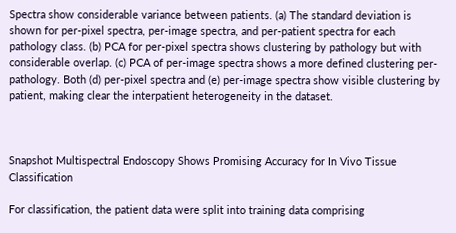Spectra show considerable variance between patients. (a) The standard deviation is shown for per-pixel spectra, per-image spectra, and per-patient spectra for each pathology class. (b) PCA for per-pixel spectra shows clustering by pathology but with considerable overlap. (c) PCA of per-image spectra shows a more defined clustering per-pathology. Both (d) per-pixel spectra and (e) per-image spectra show visible clustering by patient, making clear the interpatient heterogeneity in the dataset.



Snapshot Multispectral Endoscopy Shows Promising Accuracy for In Vivo Tissue Classification

For classification, the patient data were split into training data comprising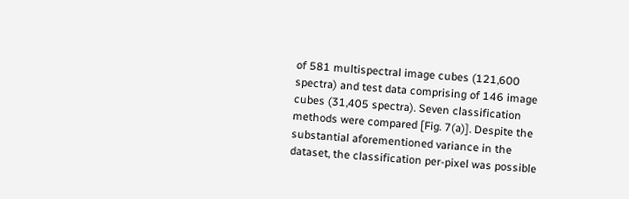of 581 multispectral image cubes (121,600 spectra) and test data comprising of 146 image cubes (31,405 spectra). Seven classification methods were compared [Fig. 7(a)]. Despite the substantial aforementioned variance in the dataset, the classification per-pixel was possible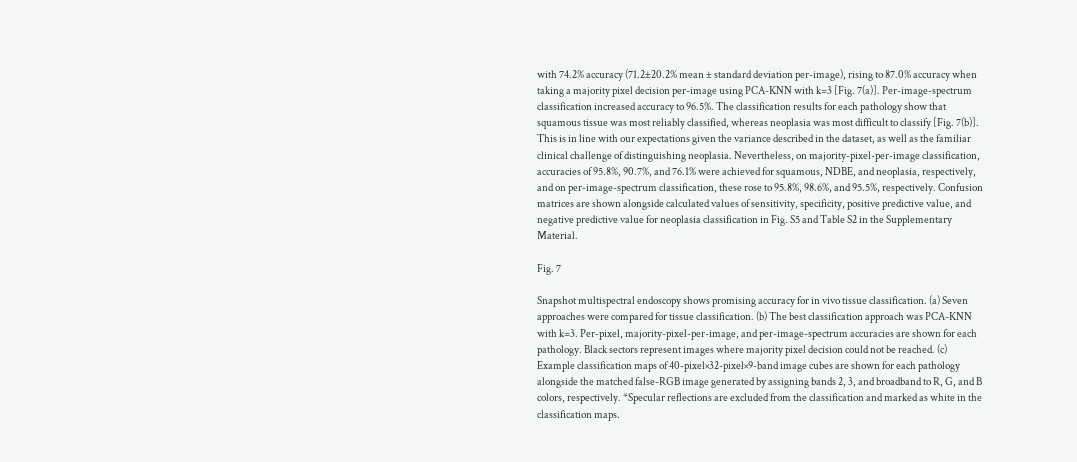with 74.2% accuracy (71.2±20.2% mean ± standard deviation per-image), rising to 87.0% accuracy when taking a majority pixel decision per-image using PCA-KNN with k=3 [Fig. 7(a)]. Per-image-spectrum classification increased accuracy to 96.5%. The classification results for each pathology show that squamous tissue was most reliably classified, whereas neoplasia was most difficult to classify [Fig. 7(b)]. This is in line with our expectations given the variance described in the dataset, as well as the familiar clinical challenge of distinguishing neoplasia. Nevertheless, on majority-pixel-per-image classification, accuracies of 95.8%, 90.7%, and 76.1% were achieved for squamous, NDBE, and neoplasia, respectively, and on per-image-spectrum classification, these rose to 95.8%, 98.6%, and 95.5%, respectively. Confusion matrices are shown alongside calculated values of sensitivity, specificity, positive predictive value, and negative predictive value for neoplasia classification in Fig. S5 and Table S2 in the Supplementary Material.

Fig. 7

Snapshot multispectral endoscopy shows promising accuracy for in vivo tissue classification. (a) Seven approaches were compared for tissue classification. (b) The best classification approach was PCA-KNN with k=3. Per-pixel, majority-pixel-per-image, and per-image-spectrum accuracies are shown for each pathology. Black sectors represent images where majority pixel decision could not be reached. (c) Example classification maps of 40-pixel×32-pixel×9-band image cubes are shown for each pathology alongside the matched false-RGB image generated by assigning bands 2, 3, and broadband to R, G, and B colors, respectively. *Specular reflections are excluded from the classification and marked as white in the classification maps.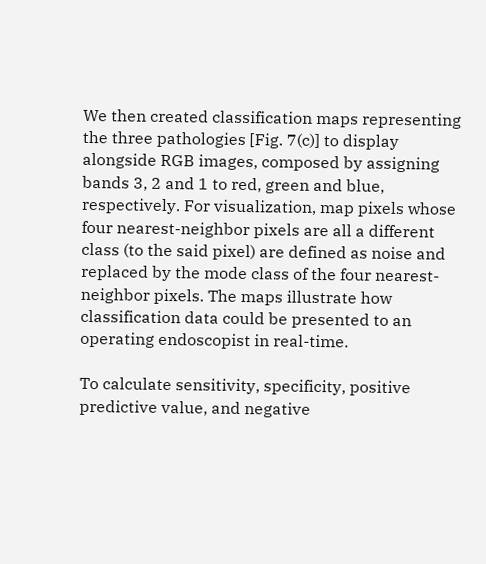We then created classification maps representing the three pathologies [Fig. 7(c)] to display alongside RGB images, composed by assigning bands 3, 2 and 1 to red, green and blue, respectively. For visualization, map pixels whose four nearest-neighbor pixels are all a different class (to the said pixel) are defined as noise and replaced by the mode class of the four nearest-neighbor pixels. The maps illustrate how classification data could be presented to an operating endoscopist in real-time.

To calculate sensitivity, specificity, positive predictive value, and negative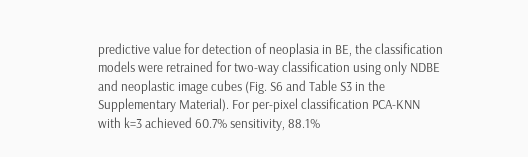predictive value for detection of neoplasia in BE, the classification models were retrained for two-way classification using only NDBE and neoplastic image cubes (Fig. S6 and Table S3 in the Supplementary Material). For per-pixel classification PCA-KNN with k=3 achieved 60.7% sensitivity, 88.1%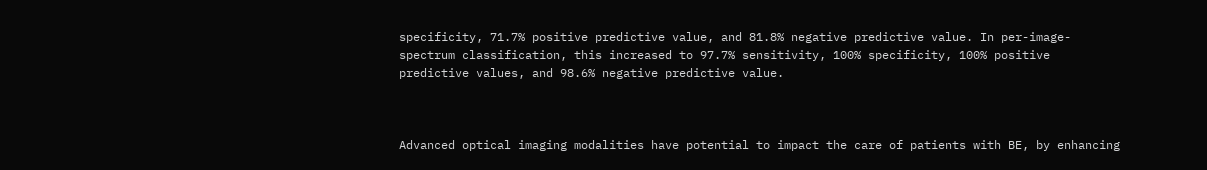specificity, 71.7% positive predictive value, and 81.8% negative predictive value. In per-image-spectrum classification, this increased to 97.7% sensitivity, 100% specificity, 100% positive predictive values, and 98.6% negative predictive value.



Advanced optical imaging modalities have potential to impact the care of patients with BE, by enhancing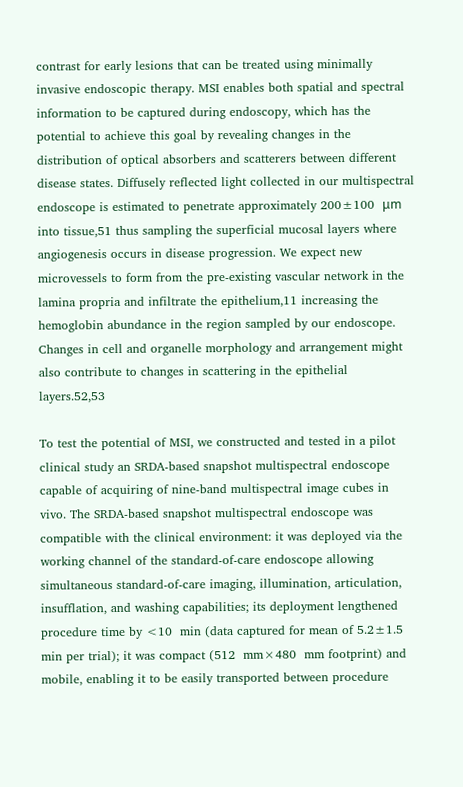contrast for early lesions that can be treated using minimally invasive endoscopic therapy. MSI enables both spatial and spectral information to be captured during endoscopy, which has the potential to achieve this goal by revealing changes in the distribution of optical absorbers and scatterers between different disease states. Diffusely reflected light collected in our multispectral endoscope is estimated to penetrate approximately 200±100  μm into tissue,51 thus sampling the superficial mucosal layers where angiogenesis occurs in disease progression. We expect new microvessels to form from the pre-existing vascular network in the lamina propria and infiltrate the epithelium,11 increasing the hemoglobin abundance in the region sampled by our endoscope. Changes in cell and organelle morphology and arrangement might also contribute to changes in scattering in the epithelial layers.52,53

To test the potential of MSI, we constructed and tested in a pilot clinical study an SRDA-based snapshot multispectral endoscope capable of acquiring of nine-band multispectral image cubes in vivo. The SRDA-based snapshot multispectral endoscope was compatible with the clinical environment: it was deployed via the working channel of the standard-of-care endoscope allowing simultaneous standard-of-care imaging, illumination, articulation, insufflation, and washing capabilities; its deployment lengthened procedure time by <10  min (data captured for mean of 5.2±1.5  min per trial); it was compact (512  mm×480  mm footprint) and mobile, enabling it to be easily transported between procedure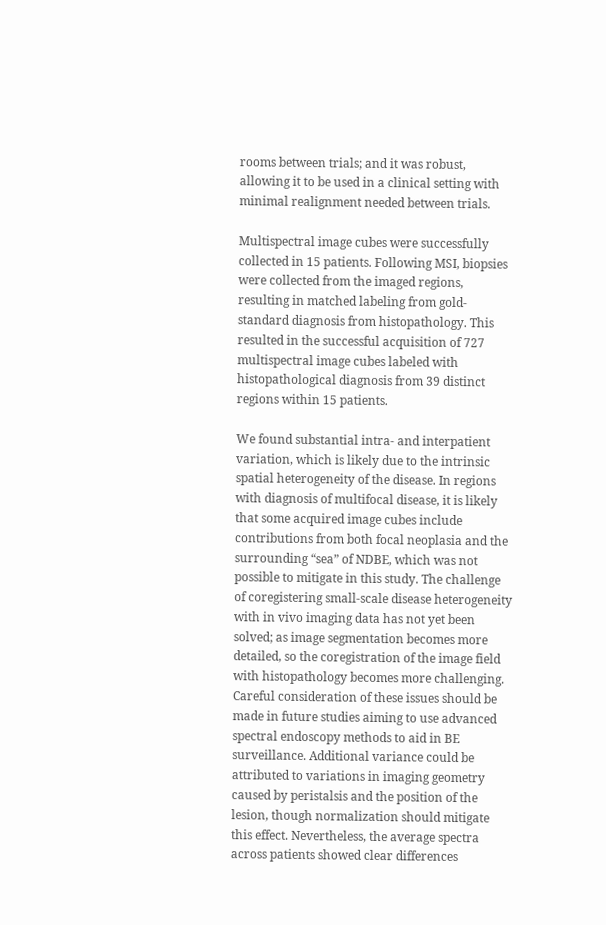rooms between trials; and it was robust, allowing it to be used in a clinical setting with minimal realignment needed between trials.

Multispectral image cubes were successfully collected in 15 patients. Following MSI, biopsies were collected from the imaged regions, resulting in matched labeling from gold-standard diagnosis from histopathology. This resulted in the successful acquisition of 727 multispectral image cubes labeled with histopathological diagnosis from 39 distinct regions within 15 patients.

We found substantial intra- and interpatient variation, which is likely due to the intrinsic spatial heterogeneity of the disease. In regions with diagnosis of multifocal disease, it is likely that some acquired image cubes include contributions from both focal neoplasia and the surrounding “sea” of NDBE, which was not possible to mitigate in this study. The challenge of coregistering small-scale disease heterogeneity with in vivo imaging data has not yet been solved; as image segmentation becomes more detailed, so the coregistration of the image field with histopathology becomes more challenging. Careful consideration of these issues should be made in future studies aiming to use advanced spectral endoscopy methods to aid in BE surveillance. Additional variance could be attributed to variations in imaging geometry caused by peristalsis and the position of the lesion, though normalization should mitigate this effect. Nevertheless, the average spectra across patients showed clear differences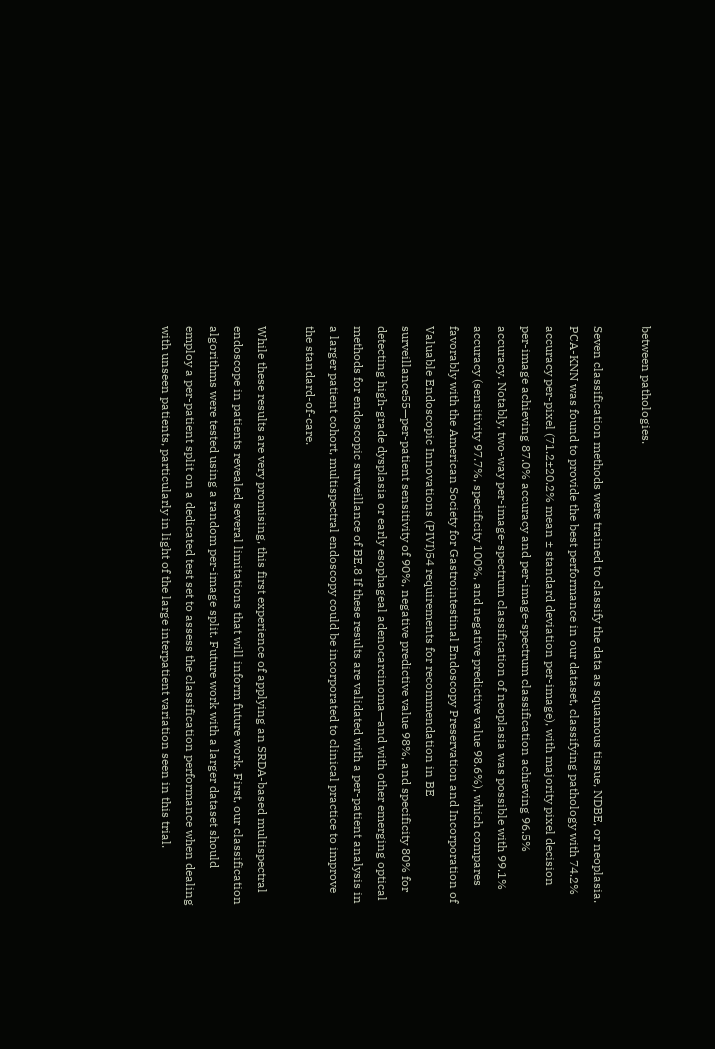between pathologies.

Seven classification methods were trained to classify the data as squamous tissue, NDBE, or neoplasia. PCA-KNN was found to provide the best performance in our dataset, classifying pathology with 74.2% accuracy per-pixel (71.2±20.2% mean ± standard deviation per-image), with majority pixel decision per-image achieving 87.0% accuracy and per-image-spectrum classification achieving 96.5% accuracy. Notably, two-way per-image-spectrum classification of neoplasia was possible with 99.1% accuracy (sensitivity 97.7%, specificity 100%, and negative predictive value 98.6%), which compares favorably with the American Society for Gastrointestinal Endoscopy Preservation and Incorporation of Valuable Endoscopic Innovations (PIVI)54 requirements for recommendation in BE surveillance55—per-patient sensitivity of 90%, negative predictive value 98%, and specificity 80% for detecting high-grade dysplasia or early esophageal adenocarcinoma—and with other emerging optical methods for endoscopic surveillance of BE.8 If these results are validated with a per-patient analysis in a larger patient cohort, multispectral endoscopy could be incorporated to clinical practice to improve the standard-of-care.

While these results are very promising, this first experience of applying an SRDA-based multispectral endoscope in patients revealed several limitations that will inform future work. First, our classification algorithms were tested using a random per-image split. Future work with a larger dataset should employ a per-patient split on a dedicated test set to assess the classification performance when dealing with unseen patients, particularly in light of the large interpatient variation seen in this trial.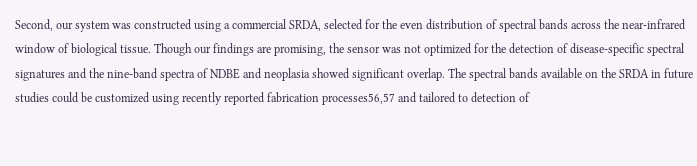Second, our system was constructed using a commercial SRDA, selected for the even distribution of spectral bands across the near-infrared window of biological tissue. Though our findings are promising, the sensor was not optimized for the detection of disease-specific spectral signatures and the nine-band spectra of NDBE and neoplasia showed significant overlap. The spectral bands available on the SRDA in future studies could be customized using recently reported fabrication processes56,57 and tailored to detection of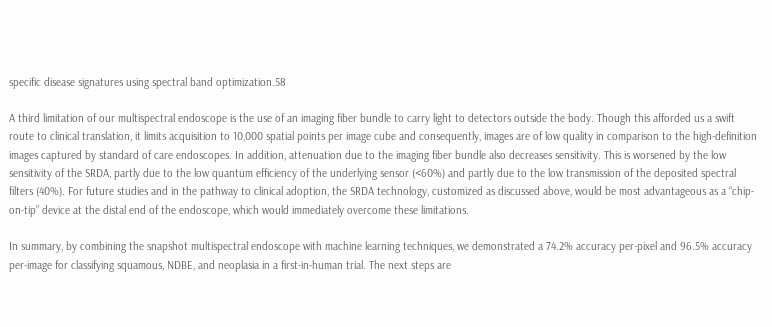specific disease signatures using spectral band optimization.58

A third limitation of our multispectral endoscope is the use of an imaging fiber bundle to carry light to detectors outside the body. Though this afforded us a swift route to clinical translation, it limits acquisition to 10,000 spatial points per image cube and consequently, images are of low quality in comparison to the high-definition images captured by standard of care endoscopes. In addition, attenuation due to the imaging fiber bundle also decreases sensitivity. This is worsened by the low sensitivity of the SRDA, partly due to the low quantum efficiency of the underlying sensor (<60%) and partly due to the low transmission of the deposited spectral filters (40%). For future studies and in the pathway to clinical adoption, the SRDA technology, customized as discussed above, would be most advantageous as a “chip-on-tip” device at the distal end of the endoscope, which would immediately overcome these limitations.

In summary, by combining the snapshot multispectral endoscope with machine learning techniques, we demonstrated a 74.2% accuracy per-pixel and 96.5% accuracy per-image for classifying squamous, NDBE, and neoplasia in a first-in-human trial. The next steps are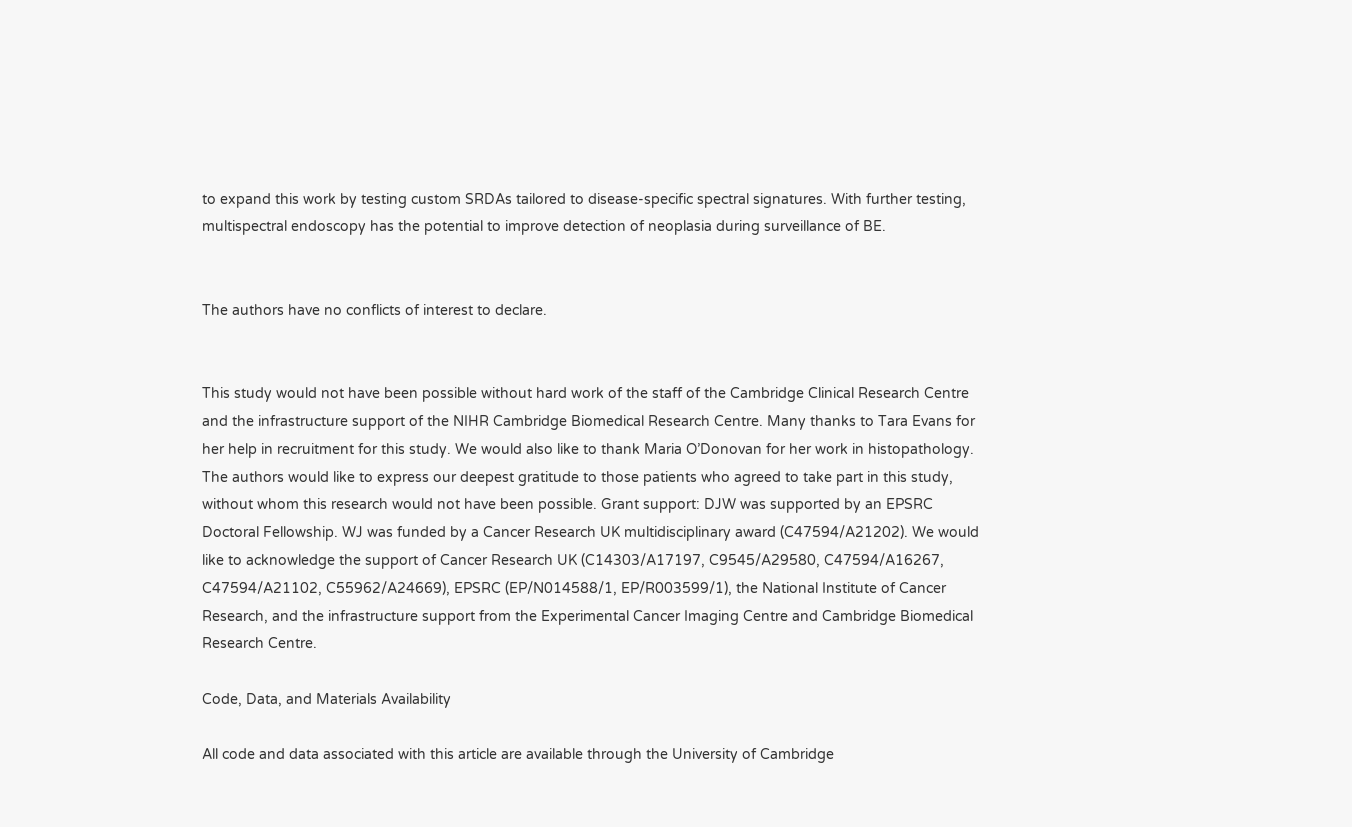to expand this work by testing custom SRDAs tailored to disease-specific spectral signatures. With further testing, multispectral endoscopy has the potential to improve detection of neoplasia during surveillance of BE.


The authors have no conflicts of interest to declare.


This study would not have been possible without hard work of the staff of the Cambridge Clinical Research Centre and the infrastructure support of the NIHR Cambridge Biomedical Research Centre. Many thanks to Tara Evans for her help in recruitment for this study. We would also like to thank Maria O’Donovan for her work in histopathology. The authors would like to express our deepest gratitude to those patients who agreed to take part in this study, without whom this research would not have been possible. Grant support: DJW was supported by an EPSRC Doctoral Fellowship. WJ was funded by a Cancer Research UK multidisciplinary award (C47594/A21202). We would like to acknowledge the support of Cancer Research UK (C14303/A17197, C9545/A29580, C47594/A16267, C47594/A21102, C55962/A24669), EPSRC (EP/N014588/1, EP/R003599/1), the National Institute of Cancer Research, and the infrastructure support from the Experimental Cancer Imaging Centre and Cambridge Biomedical Research Centre.

Code, Data, and Materials Availability

All code and data associated with this article are available through the University of Cambridge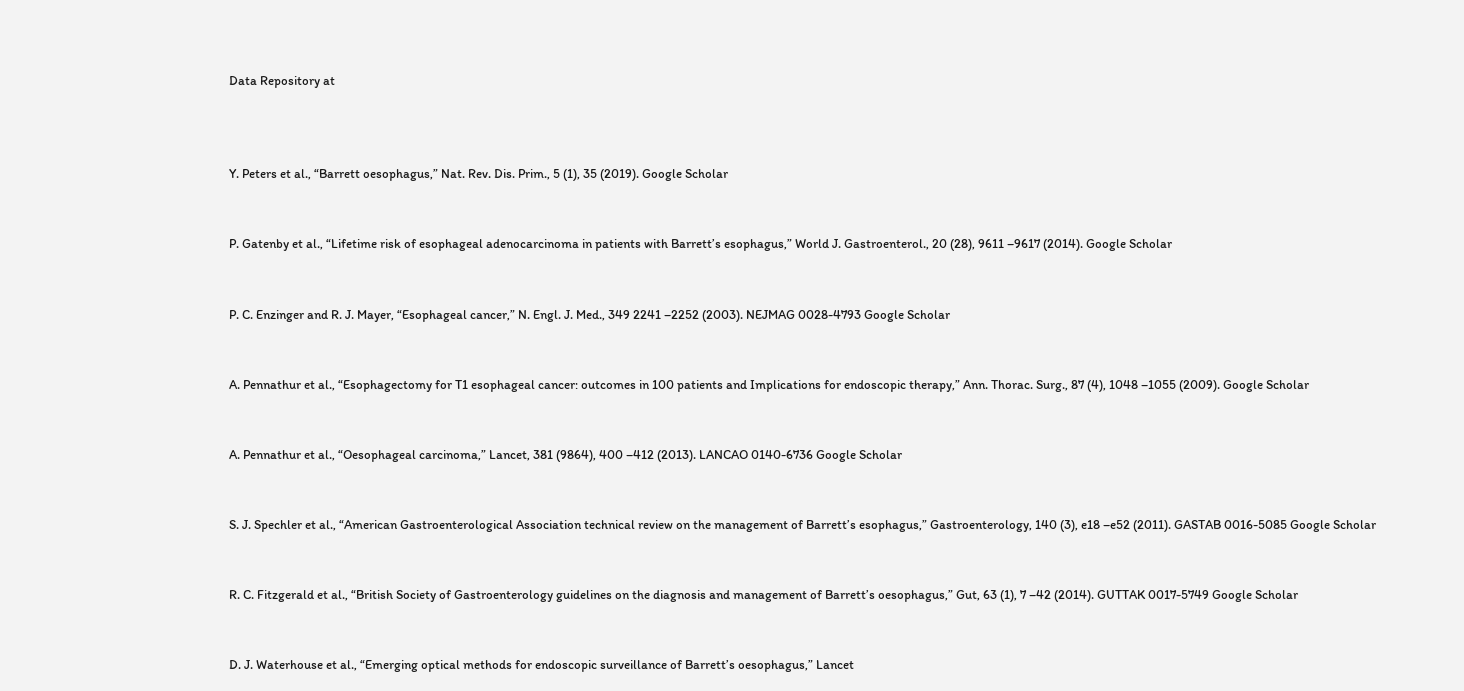Data Repository at



Y. Peters et al., “Barrett oesophagus,” Nat. Rev. Dis. Prim., 5 (1), 35 (2019). Google Scholar


P. Gatenby et al., “Lifetime risk of esophageal adenocarcinoma in patients with Barrett’s esophagus,” World J. Gastroenterol., 20 (28), 9611 –9617 (2014). Google Scholar


P. C. Enzinger and R. J. Mayer, “Esophageal cancer,” N. Engl. J. Med., 349 2241 –2252 (2003). NEJMAG 0028-4793 Google Scholar


A. Pennathur et al., “Esophagectomy for T1 esophageal cancer: outcomes in 100 patients and Implications for endoscopic therapy,” Ann. Thorac. Surg., 87 (4), 1048 –1055 (2009). Google Scholar


A. Pennathur et al., “Oesophageal carcinoma,” Lancet, 381 (9864), 400 –412 (2013). LANCAO 0140-6736 Google Scholar


S. J. Spechler et al., “American Gastroenterological Association technical review on the management of Barrett’s esophagus,” Gastroenterology, 140 (3), e18 –e52 (2011). GASTAB 0016-5085 Google Scholar


R. C. Fitzgerald et al., “British Society of Gastroenterology guidelines on the diagnosis and management of Barrett’s oesophagus,” Gut, 63 (1), 7 –42 (2014). GUTTAK 0017-5749 Google Scholar


D. J. Waterhouse et al., “Emerging optical methods for endoscopic surveillance of Barrett’s oesophagus,” Lancet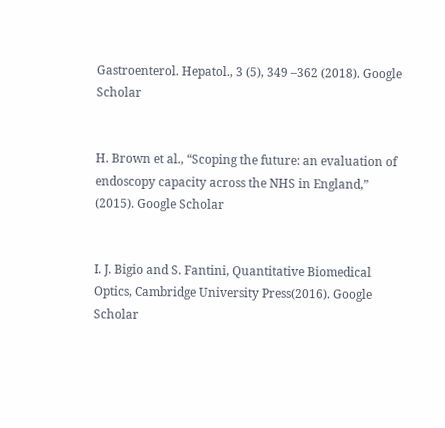Gastroenterol. Hepatol., 3 (5), 349 –362 (2018). Google Scholar


H. Brown et al., “Scoping the future: an evaluation of endoscopy capacity across the NHS in England,” (2015). Google Scholar


I. J. Bigio and S. Fantini, Quantitative Biomedical Optics, Cambridge University Press(2016). Google Scholar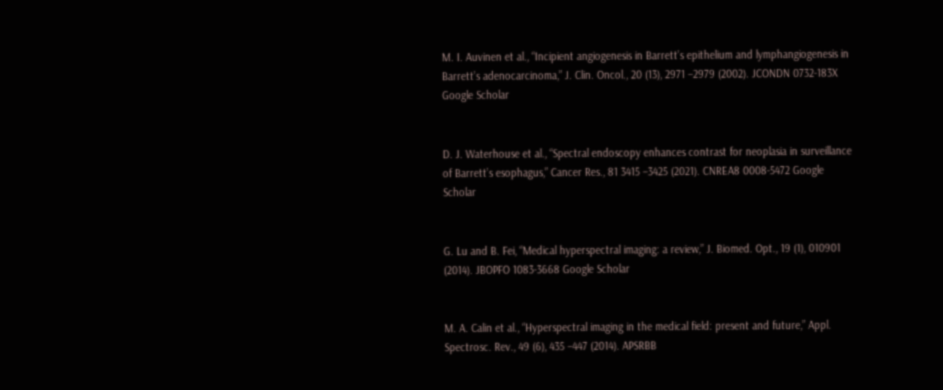M. I. Auvinen et al., “Incipient angiogenesis in Barrett’s epithelium and lymphangiogenesis in Barrett’s adenocarcinoma,” J. Clin. Oncol., 20 (13), 2971 –2979 (2002). JCONDN 0732-183X Google Scholar


D. J. Waterhouse et al., “Spectral endoscopy enhances contrast for neoplasia in surveillance of Barrett’s esophagus,” Cancer Res., 81 3415 –3425 (2021). CNREA8 0008-5472 Google Scholar


G. Lu and B. Fei, “Medical hyperspectral imaging: a review,” J. Biomed. Opt., 19 (1), 010901 (2014). JBOPFO 1083-3668 Google Scholar


M. A. Calin et al., “Hyperspectral imaging in the medical field: present and future,” Appl. Spectrosc. Rev., 49 (6), 435 –447 (2014). APSRBB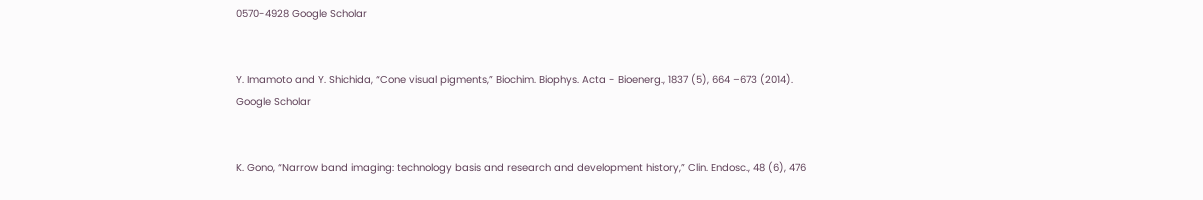0570-4928 Google Scholar


Y. Imamoto and Y. Shichida, “Cone visual pigments,” Biochim. Biophys. Acta - Bioenerg., 1837 (5), 664 –673 (2014). Google Scholar


K. Gono, “Narrow band imaging: technology basis and research and development history,” Clin. Endosc., 48 (6), 476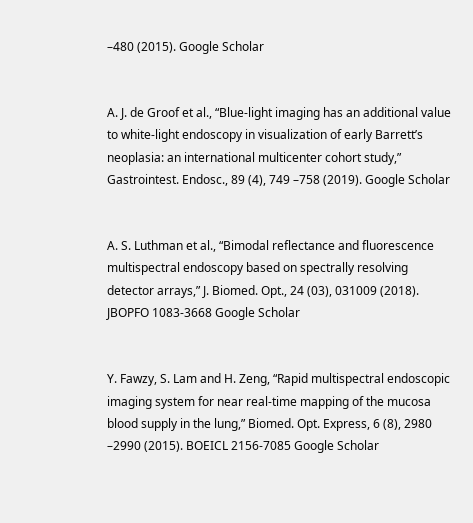–480 (2015). Google Scholar


A. J. de Groof et al., “Blue-light imaging has an additional value to white-light endoscopy in visualization of early Barrett’s neoplasia: an international multicenter cohort study,” Gastrointest. Endosc., 89 (4), 749 –758 (2019). Google Scholar


A. S. Luthman et al., “Bimodal reflectance and fluorescence multispectral endoscopy based on spectrally resolving detector arrays,” J. Biomed. Opt., 24 (03), 031009 (2018). JBOPFO 1083-3668 Google Scholar


Y. Fawzy, S. Lam and H. Zeng, “Rapid multispectral endoscopic imaging system for near real-time mapping of the mucosa blood supply in the lung,” Biomed. Opt. Express, 6 (8), 2980 –2990 (2015). BOEICL 2156-7085 Google Scholar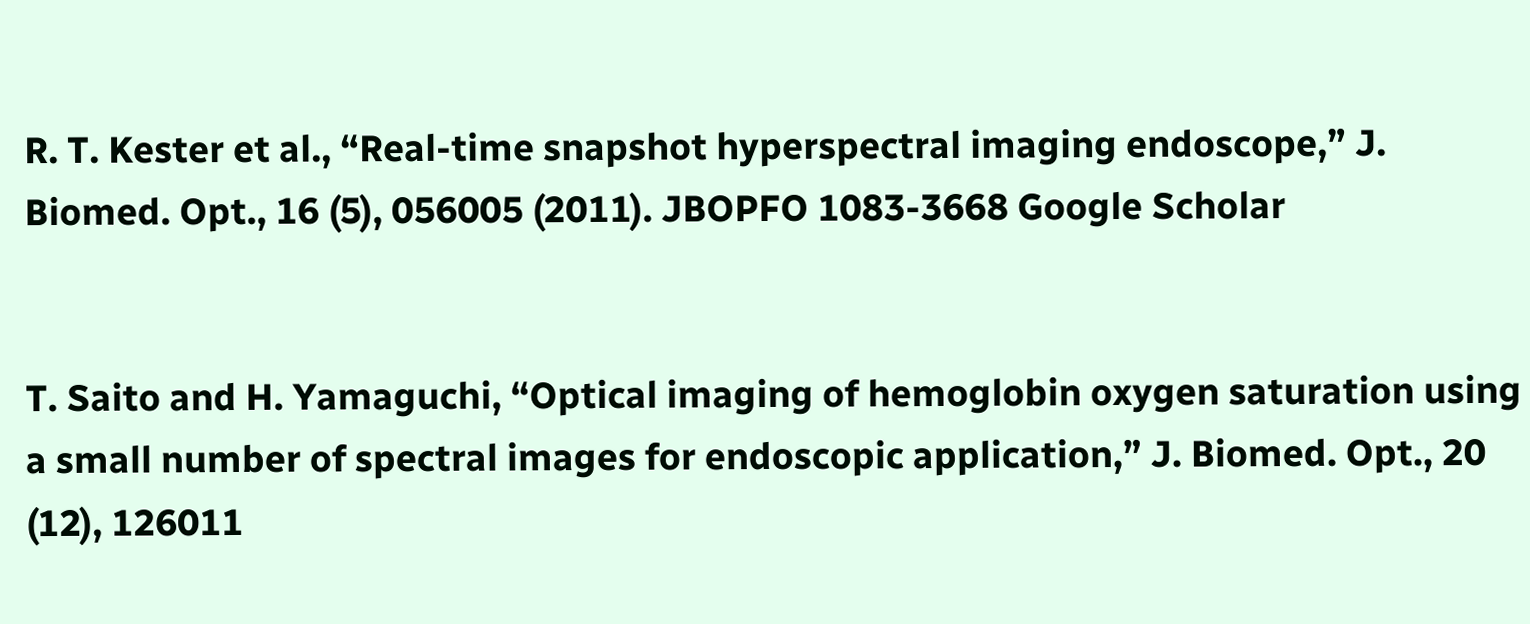R. T. Kester et al., “Real-time snapshot hyperspectral imaging endoscope,” J. Biomed. Opt., 16 (5), 056005 (2011). JBOPFO 1083-3668 Google Scholar


T. Saito and H. Yamaguchi, “Optical imaging of hemoglobin oxygen saturation using a small number of spectral images for endoscopic application,” J. Biomed. Opt., 20 (12), 126011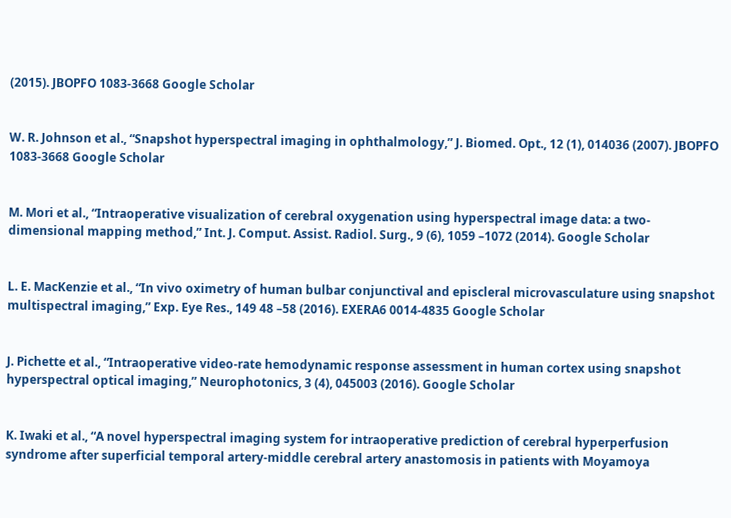(2015). JBOPFO 1083-3668 Google Scholar


W. R. Johnson et al., “Snapshot hyperspectral imaging in ophthalmology,” J. Biomed. Opt., 12 (1), 014036 (2007). JBOPFO 1083-3668 Google Scholar


M. Mori et al., “Intraoperative visualization of cerebral oxygenation using hyperspectral image data: a two-dimensional mapping method,” Int. J. Comput. Assist. Radiol. Surg., 9 (6), 1059 –1072 (2014). Google Scholar


L. E. MacKenzie et al., “In vivo oximetry of human bulbar conjunctival and episcleral microvasculature using snapshot multispectral imaging,” Exp. Eye Res., 149 48 –58 (2016). EXERA6 0014-4835 Google Scholar


J. Pichette et al., “Intraoperative video-rate hemodynamic response assessment in human cortex using snapshot hyperspectral optical imaging,” Neurophotonics, 3 (4), 045003 (2016). Google Scholar


K. Iwaki et al., “A novel hyperspectral imaging system for intraoperative prediction of cerebral hyperperfusion syndrome after superficial temporal artery-middle cerebral artery anastomosis in patients with Moyamoya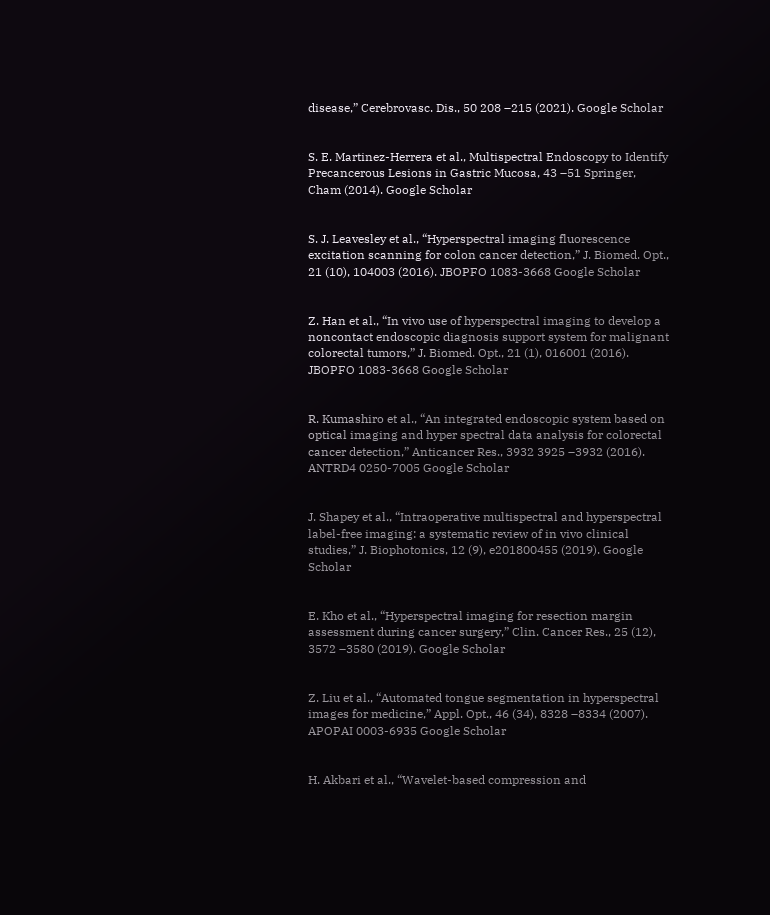disease,” Cerebrovasc. Dis., 50 208 –215 (2021). Google Scholar


S. E. Martinez-Herrera et al., Multispectral Endoscopy to Identify Precancerous Lesions in Gastric Mucosa, 43 –51 Springer, Cham (2014). Google Scholar


S. J. Leavesley et al., “Hyperspectral imaging fluorescence excitation scanning for colon cancer detection,” J. Biomed. Opt., 21 (10), 104003 (2016). JBOPFO 1083-3668 Google Scholar


Z. Han et al., “In vivo use of hyperspectral imaging to develop a noncontact endoscopic diagnosis support system for malignant colorectal tumors,” J. Biomed. Opt., 21 (1), 016001 (2016). JBOPFO 1083-3668 Google Scholar


R. Kumashiro et al., “An integrated endoscopic system based on optical imaging and hyper spectral data analysis for colorectal cancer detection,” Anticancer Res., 3932 3925 –3932 (2016). ANTRD4 0250-7005 Google Scholar


J. Shapey et al., “Intraoperative multispectral and hyperspectral label-free imaging: a systematic review of in vivo clinical studies,” J. Biophotonics, 12 (9), e201800455 (2019). Google Scholar


E. Kho et al., “Hyperspectral imaging for resection margin assessment during cancer surgery,” Clin. Cancer Res., 25 (12), 3572 –3580 (2019). Google Scholar


Z. Liu et al., “Automated tongue segmentation in hyperspectral images for medicine,” Appl. Opt., 46 (34), 8328 –8334 (2007). APOPAI 0003-6935 Google Scholar


H. Akbari et al., “Wavelet-based compression and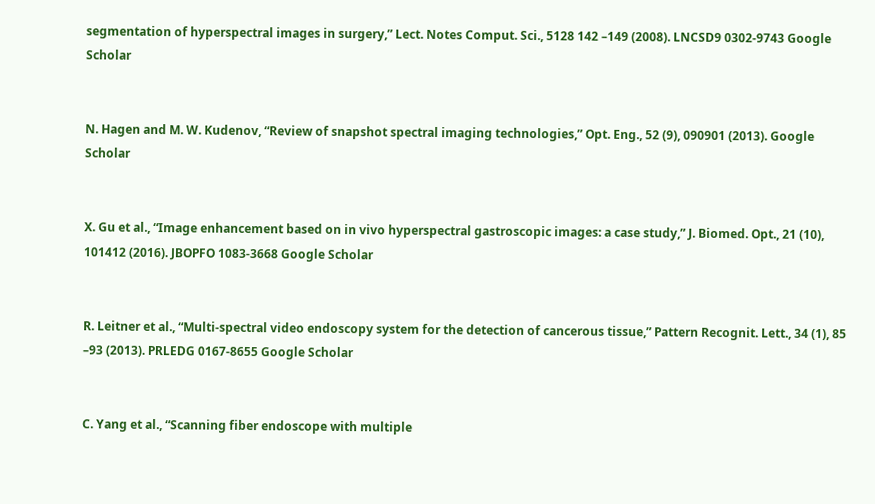segmentation of hyperspectral images in surgery,” Lect. Notes Comput. Sci., 5128 142 –149 (2008). LNCSD9 0302-9743 Google Scholar


N. Hagen and M. W. Kudenov, “Review of snapshot spectral imaging technologies,” Opt. Eng., 52 (9), 090901 (2013). Google Scholar


X. Gu et al., “Image enhancement based on in vivo hyperspectral gastroscopic images: a case study,” J. Biomed. Opt., 21 (10), 101412 (2016). JBOPFO 1083-3668 Google Scholar


R. Leitner et al., “Multi-spectral video endoscopy system for the detection of cancerous tissue,” Pattern Recognit. Lett., 34 (1), 85 –93 (2013). PRLEDG 0167-8655 Google Scholar


C. Yang et al., “Scanning fiber endoscope with multiple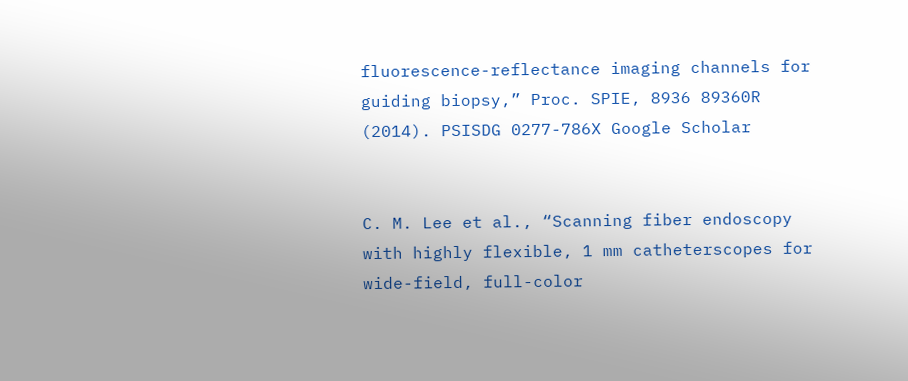fluorescence-reflectance imaging channels for guiding biopsy,” Proc. SPIE, 8936 89360R (2014). PSISDG 0277-786X Google Scholar


C. M. Lee et al., “Scanning fiber endoscopy with highly flexible, 1 mm catheterscopes for wide-field, full-color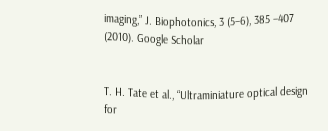imaging,” J. Biophotonics, 3 (5–6), 385 –407 (2010). Google Scholar


T. H. Tate et al., “Ultraminiature optical design for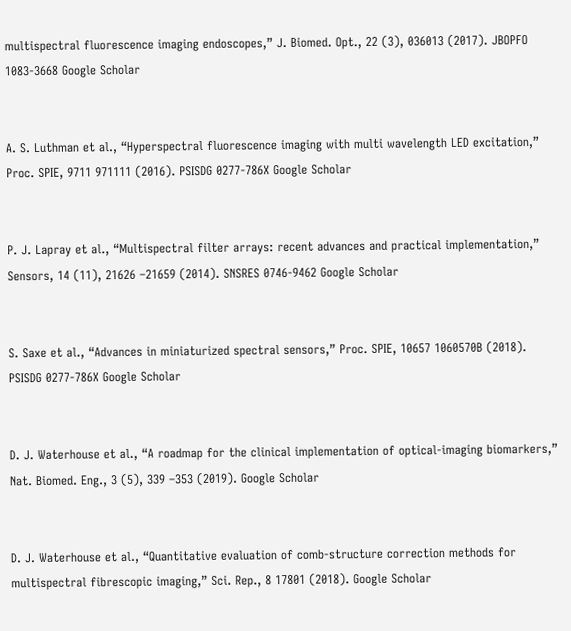multispectral fluorescence imaging endoscopes,” J. Biomed. Opt., 22 (3), 036013 (2017). JBOPFO 1083-3668 Google Scholar


A. S. Luthman et al., “Hyperspectral fluorescence imaging with multi wavelength LED excitation,” Proc. SPIE, 9711 971111 (2016). PSISDG 0277-786X Google Scholar


P. J. Lapray et al., “Multispectral filter arrays: recent advances and practical implementation,” Sensors, 14 (11), 21626 –21659 (2014). SNSRES 0746-9462 Google Scholar


S. Saxe et al., “Advances in miniaturized spectral sensors,” Proc. SPIE, 10657 1060570B (2018). PSISDG 0277-786X Google Scholar


D. J. Waterhouse et al., “A roadmap for the clinical implementation of optical-imaging biomarkers,” Nat. Biomed. Eng., 3 (5), 339 –353 (2019). Google Scholar


D. J. Waterhouse et al., “Quantitative evaluation of comb-structure correction methods for multispectral fibrescopic imaging,” Sci. Rep., 8 17801 (2018). Google Scholar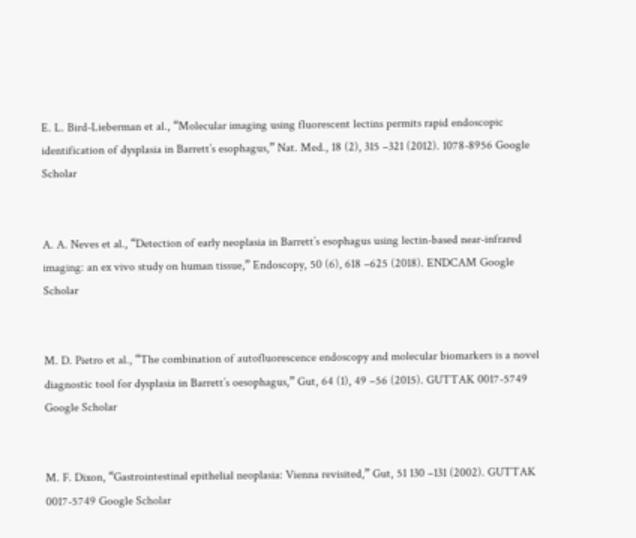E. L. Bird-Lieberman et al., “Molecular imaging using fluorescent lectins permits rapid endoscopic identification of dysplasia in Barrett’s esophagus,” Nat. Med., 18 (2), 315 –321 (2012). 1078-8956 Google Scholar


A. A. Neves et al., “Detection of early neoplasia in Barrett’s esophagus using lectin-based near-infrared imaging: an ex vivo study on human tissue,” Endoscopy, 50 (6), 618 –625 (2018). ENDCAM Google Scholar


M. D. Pietro et al., “The combination of autofluorescence endoscopy and molecular biomarkers is a novel diagnostic tool for dysplasia in Barrett’s oesophagus,” Gut, 64 (1), 49 –56 (2015). GUTTAK 0017-5749 Google Scholar


M. F. Dixon, “Gastrointestinal epithelial neoplasia: Vienna revisited,” Gut, 51 130 –131 (2002). GUTTAK 0017-5749 Google Scholar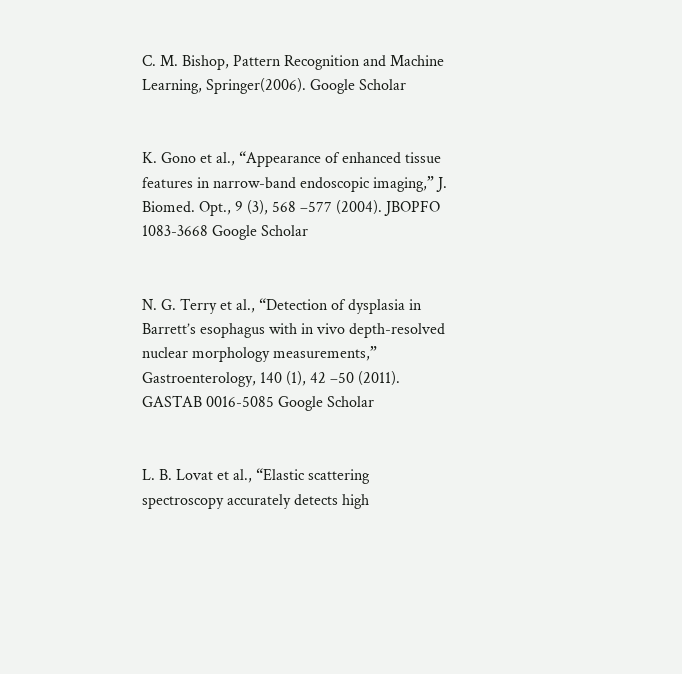C. M. Bishop, Pattern Recognition and Machine Learning, Springer(2006). Google Scholar


K. Gono et al., “Appearance of enhanced tissue features in narrow-band endoscopic imaging,” J. Biomed. Opt., 9 (3), 568 –577 (2004). JBOPFO 1083-3668 Google Scholar


N. G. Terry et al., “Detection of dysplasia in Barrett’s esophagus with in vivo depth-resolved nuclear morphology measurements,” Gastroenterology, 140 (1), 42 –50 (2011). GASTAB 0016-5085 Google Scholar


L. B. Lovat et al., “Elastic scattering spectroscopy accurately detects high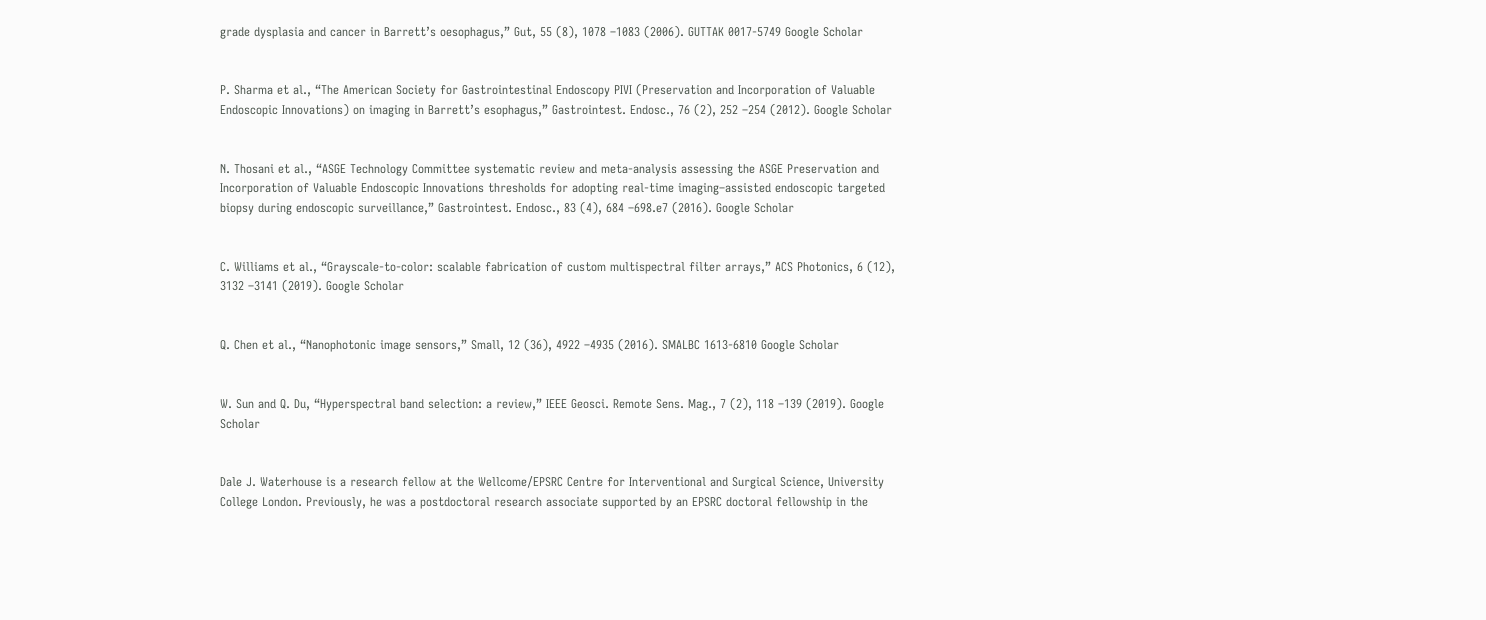grade dysplasia and cancer in Barrett’s oesophagus,” Gut, 55 (8), 1078 –1083 (2006). GUTTAK 0017-5749 Google Scholar


P. Sharma et al., “The American Society for Gastrointestinal Endoscopy PIVI (Preservation and Incorporation of Valuable Endoscopic Innovations) on imaging in Barrett’s esophagus,” Gastrointest. Endosc., 76 (2), 252 –254 (2012). Google Scholar


N. Thosani et al., “ASGE Technology Committee systematic review and meta-analysis assessing the ASGE Preservation and Incorporation of Valuable Endoscopic Innovations thresholds for adopting real-time imaging–assisted endoscopic targeted biopsy during endoscopic surveillance,” Gastrointest. Endosc., 83 (4), 684 –698.e7 (2016). Google Scholar


C. Williams et al., “Grayscale-to-color: scalable fabrication of custom multispectral filter arrays,” ACS Photonics, 6 (12), 3132 –3141 (2019). Google Scholar


Q. Chen et al., “Nanophotonic image sensors,” Small, 12 (36), 4922 –4935 (2016). SMALBC 1613-6810 Google Scholar


W. Sun and Q. Du, “Hyperspectral band selection: a review,” IEEE Geosci. Remote Sens. Mag., 7 (2), 118 –139 (2019). Google Scholar


Dale J. Waterhouse is a research fellow at the Wellcome/EPSRC Centre for Interventional and Surgical Science, University College London. Previously, he was a postdoctoral research associate supported by an EPSRC doctoral fellowship in the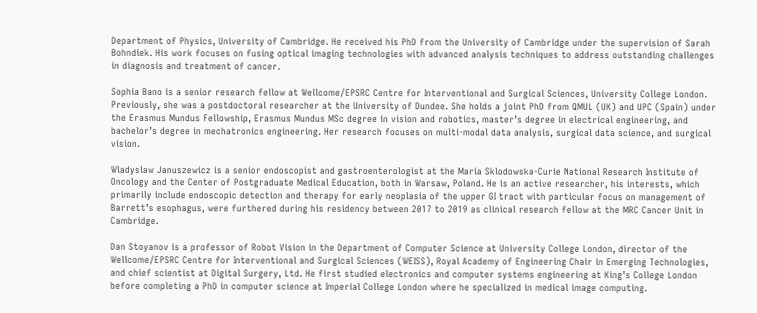Department of Physics, University of Cambridge. He received his PhD from the University of Cambridge under the supervision of Sarah Bohndiek. His work focuses on fusing optical imaging technologies with advanced analysis techniques to address outstanding challenges in diagnosis and treatment of cancer.

Sophia Bano is a senior research fellow at Wellcome/EPSRC Centre for Interventional and Surgical Sciences, University College London. Previously, she was a postdoctoral researcher at the University of Dundee. She holds a joint PhD from QMUL (UK) and UPC (Spain) under the Erasmus Mundus Fellowship, Erasmus Mundus MSc degree in vision and robotics, master’s degree in electrical engineering, and bachelor’s degree in mechatronics engineering. Her research focuses on multi-modal data analysis, surgical data science, and surgical vision.

Wladyslaw Januszewicz is a senior endoscopist and gastroenterologist at the Maria Sklodowska-Curie National Research Institute of Oncology and the Center of Postgraduate Medical Education, both in Warsaw, Poland. He is an active researcher, his interests, which primarily include endoscopic detection and therapy for early neoplasia of the upper GI tract with particular focus on management of Barrett’s esophagus, were furthered during his residency between 2017 to 2019 as clinical research fellow at the MRC Cancer Unit in Cambridge.

Dan Stoyanov is a professor of Robot Vision in the Department of Computer Science at University College London, director of the Wellcome/EPSRC Centre for Interventional and Surgical Sciences (WEISS), Royal Academy of Engineering Chair in Emerging Technologies, and chief scientist at Digital Surgery, Ltd. He first studied electronics and computer systems engineering at King’s College London before completing a PhD in computer science at Imperial College London where he specialized in medical image computing.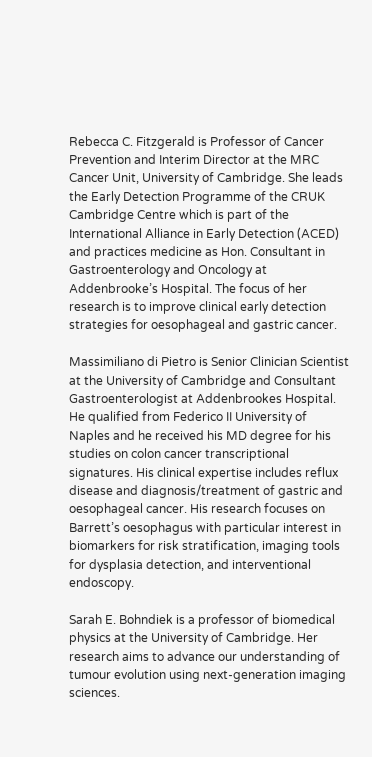Rebecca C. Fitzgerald is Professor of Cancer Prevention and Interim Director at the MRC Cancer Unit, University of Cambridge. She leads the Early Detection Programme of the CRUK Cambridge Centre which is part of the International Alliance in Early Detection (ACED) and practices medicine as Hon. Consultant in Gastroenterology and Oncology at Addenbrooke’s Hospital. The focus of her research is to improve clinical early detection strategies for oesophageal and gastric cancer.

Massimiliano di Pietro is Senior Clinician Scientist at the University of Cambridge and Consultant Gastroenterologist at Addenbrookes Hospital. He qualified from Federico II University of Naples and he received his MD degree for his studies on colon cancer transcriptional signatures. His clinical expertise includes reflux disease and diagnosis/treatment of gastric and oesophageal cancer. His research focuses on Barrett’s oesophagus with particular interest in biomarkers for risk stratification, imaging tools for dysplasia detection, and interventional endoscopy.

Sarah E. Bohndiek is a professor of biomedical physics at the University of Cambridge. Her research aims to advance our understanding of tumour evolution using next-generation imaging sciences.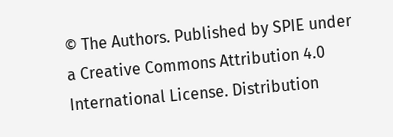© The Authors. Published by SPIE under a Creative Commons Attribution 4.0 International License. Distribution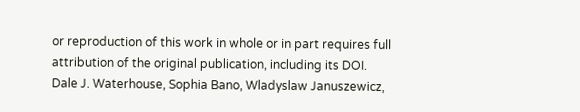or reproduction of this work in whole or in part requires full attribution of the original publication, including its DOI.
Dale J. Waterhouse, Sophia Bano, Wladyslaw Januszewicz,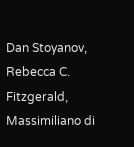Dan Stoyanov, Rebecca C. Fitzgerald, Massimiliano di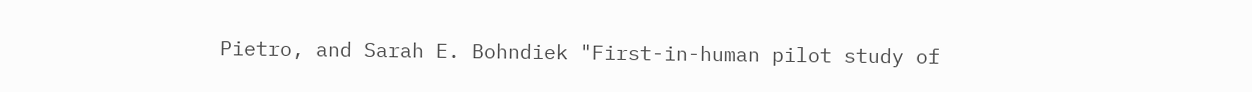Pietro, and Sarah E. Bohndiek "First-in-human pilot study of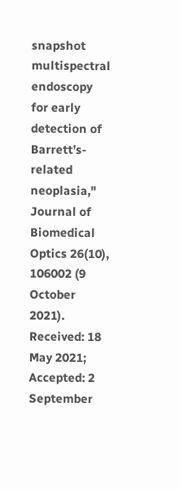snapshot multispectral endoscopy for early detection of Barrett’s-related neoplasia," Journal of Biomedical Optics 26(10), 106002 (9 October 2021).
Received: 18 May 2021; Accepted: 2 September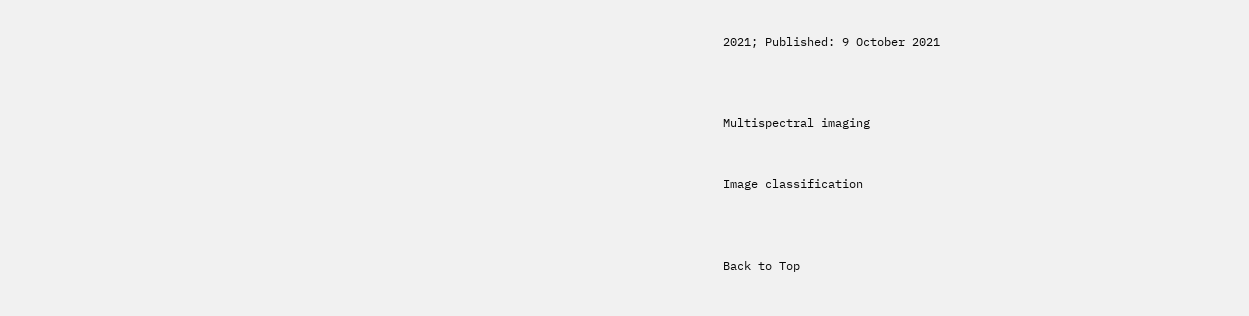2021; Published: 9 October 2021



Multispectral imaging


Image classification



Back to Top